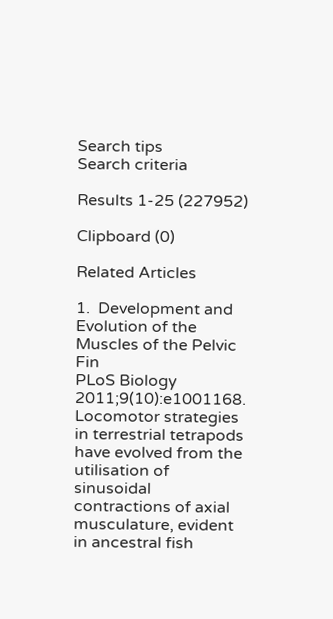Search tips
Search criteria

Results 1-25 (227952)

Clipboard (0)

Related Articles

1.  Development and Evolution of the Muscles of the Pelvic Fin
PLoS Biology  2011;9(10):e1001168.
Locomotor strategies in terrestrial tetrapods have evolved from the utilisation of sinusoidal contractions of axial musculature, evident in ancestral fish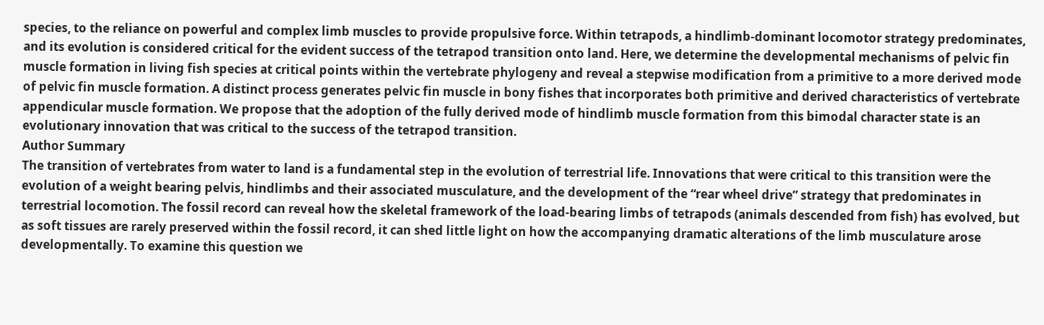species, to the reliance on powerful and complex limb muscles to provide propulsive force. Within tetrapods, a hindlimb-dominant locomotor strategy predominates, and its evolution is considered critical for the evident success of the tetrapod transition onto land. Here, we determine the developmental mechanisms of pelvic fin muscle formation in living fish species at critical points within the vertebrate phylogeny and reveal a stepwise modification from a primitive to a more derived mode of pelvic fin muscle formation. A distinct process generates pelvic fin muscle in bony fishes that incorporates both primitive and derived characteristics of vertebrate appendicular muscle formation. We propose that the adoption of the fully derived mode of hindlimb muscle formation from this bimodal character state is an evolutionary innovation that was critical to the success of the tetrapod transition.
Author Summary
The transition of vertebrates from water to land is a fundamental step in the evolution of terrestrial life. Innovations that were critical to this transition were the evolution of a weight bearing pelvis, hindlimbs and their associated musculature, and the development of the “rear wheel drive” strategy that predominates in terrestrial locomotion. The fossil record can reveal how the skeletal framework of the load-bearing limbs of tetrapods (animals descended from fish) has evolved, but as soft tissues are rarely preserved within the fossil record, it can shed little light on how the accompanying dramatic alterations of the limb musculature arose developmentally. To examine this question we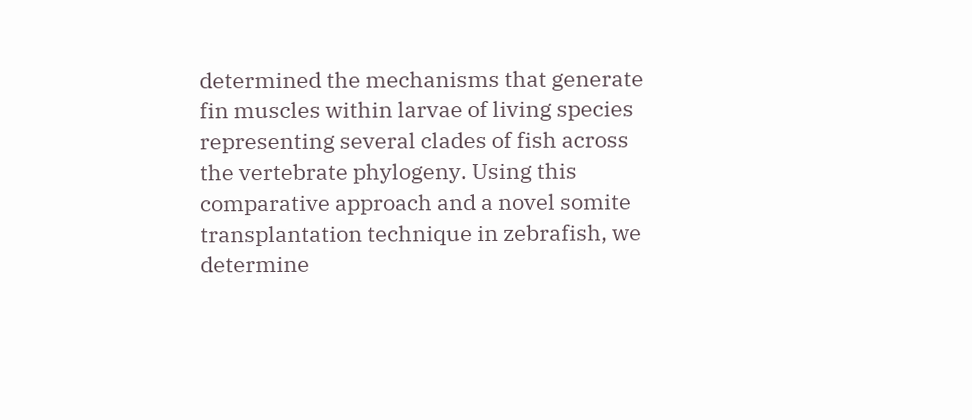determined the mechanisms that generate fin muscles within larvae of living species representing several clades of fish across the vertebrate phylogeny. Using this comparative approach and a novel somite transplantation technique in zebrafish, we determine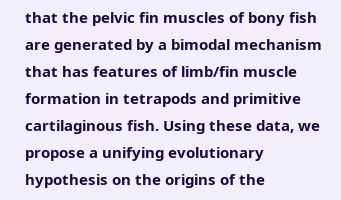that the pelvic fin muscles of bony fish are generated by a bimodal mechanism that has features of limb/fin muscle formation in tetrapods and primitive cartilaginous fish. Using these data, we propose a unifying evolutionary hypothesis on the origins of the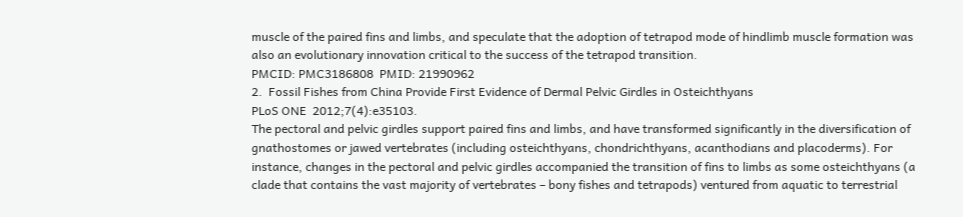muscle of the paired fins and limbs, and speculate that the adoption of tetrapod mode of hindlimb muscle formation was also an evolutionary innovation critical to the success of the tetrapod transition.
PMCID: PMC3186808  PMID: 21990962
2.  Fossil Fishes from China Provide First Evidence of Dermal Pelvic Girdles in Osteichthyans
PLoS ONE  2012;7(4):e35103.
The pectoral and pelvic girdles support paired fins and limbs, and have transformed significantly in the diversification of gnathostomes or jawed vertebrates (including osteichthyans, chondrichthyans, acanthodians and placoderms). For instance, changes in the pectoral and pelvic girdles accompanied the transition of fins to limbs as some osteichthyans (a clade that contains the vast majority of vertebrates – bony fishes and tetrapods) ventured from aquatic to terrestrial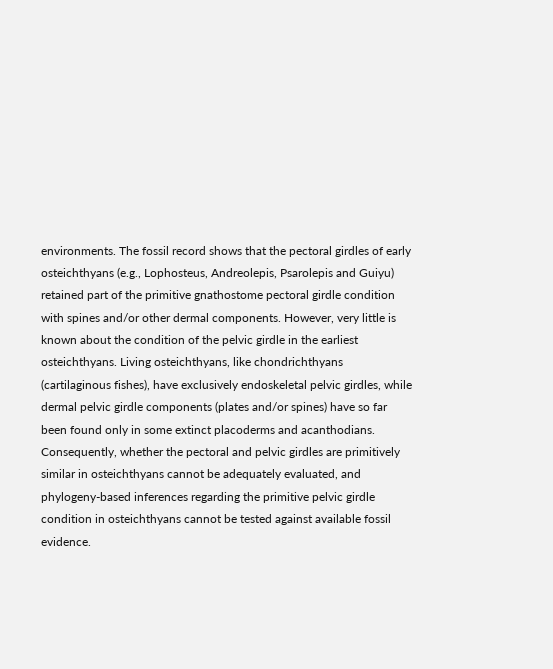environments. The fossil record shows that the pectoral girdles of early osteichthyans (e.g., Lophosteus, Andreolepis, Psarolepis and Guiyu) retained part of the primitive gnathostome pectoral girdle condition with spines and/or other dermal components. However, very little is known about the condition of the pelvic girdle in the earliest osteichthyans. Living osteichthyans, like chondrichthyans (cartilaginous fishes), have exclusively endoskeletal pelvic girdles, while dermal pelvic girdle components (plates and/or spines) have so far been found only in some extinct placoderms and acanthodians. Consequently, whether the pectoral and pelvic girdles are primitively similar in osteichthyans cannot be adequately evaluated, and phylogeny-based inferences regarding the primitive pelvic girdle condition in osteichthyans cannot be tested against available fossil evidence.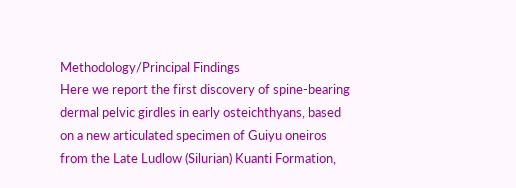Methodology/Principal Findings
Here we report the first discovery of spine-bearing dermal pelvic girdles in early osteichthyans, based on a new articulated specimen of Guiyu oneiros from the Late Ludlow (Silurian) Kuanti Formation,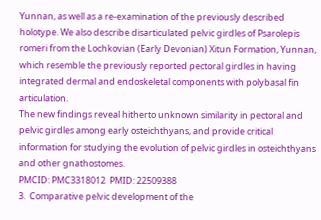Yunnan, as well as a re-examination of the previously described holotype. We also describe disarticulated pelvic girdles of Psarolepis romeri from the Lochkovian (Early Devonian) Xitun Formation, Yunnan, which resemble the previously reported pectoral girdles in having integrated dermal and endoskeletal components with polybasal fin articulation.
The new findings reveal hitherto unknown similarity in pectoral and pelvic girdles among early osteichthyans, and provide critical information for studying the evolution of pelvic girdles in osteichthyans and other gnathostomes.
PMCID: PMC3318012  PMID: 22509388
3.  Comparative pelvic development of the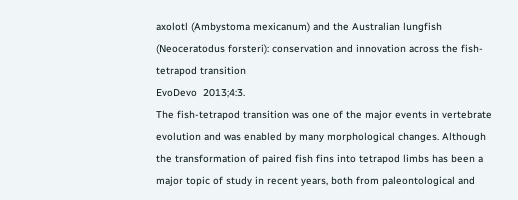axolotl (Ambystoma mexicanum) and the Australian lungfish (Neoceratodus forsteri): conservation and innovation across the fish-tetrapod transition
EvoDevo  2013;4:3.
The fish-tetrapod transition was one of the major events in vertebrate evolution and was enabled by many morphological changes. Although the transformation of paired fish fins into tetrapod limbs has been a major topic of study in recent years, both from paleontological and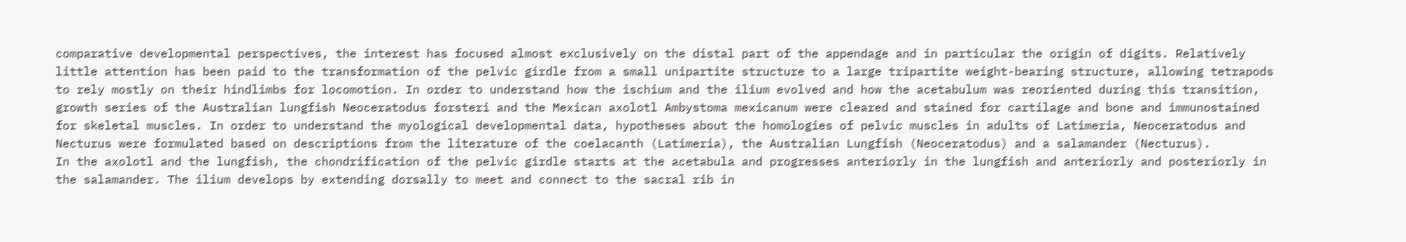comparative developmental perspectives, the interest has focused almost exclusively on the distal part of the appendage and in particular the origin of digits. Relatively little attention has been paid to the transformation of the pelvic girdle from a small unipartite structure to a large tripartite weight-bearing structure, allowing tetrapods to rely mostly on their hindlimbs for locomotion. In order to understand how the ischium and the ilium evolved and how the acetabulum was reoriented during this transition, growth series of the Australian lungfish Neoceratodus forsteri and the Mexican axolotl Ambystoma mexicanum were cleared and stained for cartilage and bone and immunostained for skeletal muscles. In order to understand the myological developmental data, hypotheses about the homologies of pelvic muscles in adults of Latimeria, Neoceratodus and Necturus were formulated based on descriptions from the literature of the coelacanth (Latimeria), the Australian Lungfish (Neoceratodus) and a salamander (Necturus).
In the axolotl and the lungfish, the chondrification of the pelvic girdle starts at the acetabula and progresses anteriorly in the lungfish and anteriorly and posteriorly in the salamander. The ilium develops by extending dorsally to meet and connect to the sacral rib in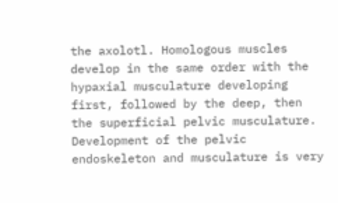the axolotl. Homologous muscles develop in the same order with the hypaxial musculature developing first, followed by the deep, then the superficial pelvic musculature.
Development of the pelvic endoskeleton and musculature is very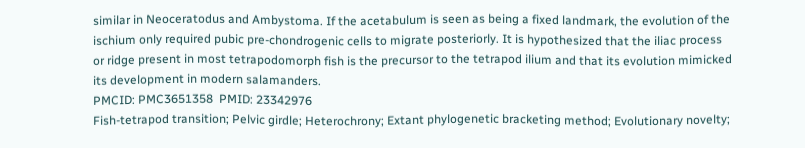similar in Neoceratodus and Ambystoma. If the acetabulum is seen as being a fixed landmark, the evolution of the ischium only required pubic pre-chondrogenic cells to migrate posteriorly. It is hypothesized that the iliac process or ridge present in most tetrapodomorph fish is the precursor to the tetrapod ilium and that its evolution mimicked its development in modern salamanders.
PMCID: PMC3651358  PMID: 23342976
Fish-tetrapod transition; Pelvic girdle; Heterochrony; Extant phylogenetic bracketing method; Evolutionary novelty;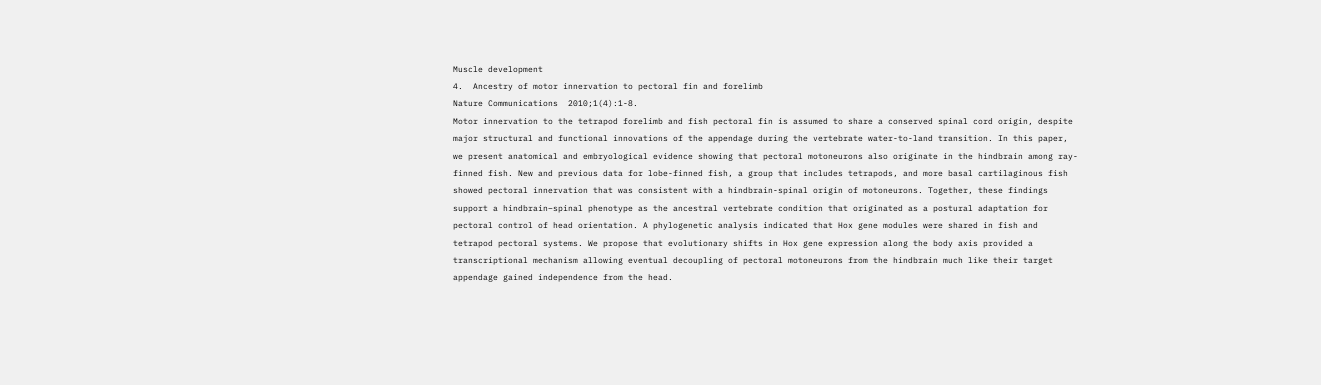Muscle development
4.  Ancestry of motor innervation to pectoral fin and forelimb
Nature Communications  2010;1(4):1-8.
Motor innervation to the tetrapod forelimb and fish pectoral fin is assumed to share a conserved spinal cord origin, despite major structural and functional innovations of the appendage during the vertebrate water-to-land transition. In this paper, we present anatomical and embryological evidence showing that pectoral motoneurons also originate in the hindbrain among ray-finned fish. New and previous data for lobe-finned fish, a group that includes tetrapods, and more basal cartilaginous fish showed pectoral innervation that was consistent with a hindbrain-spinal origin of motoneurons. Together, these findings support a hindbrain–spinal phenotype as the ancestral vertebrate condition that originated as a postural adaptation for pectoral control of head orientation. A phylogenetic analysis indicated that Hox gene modules were shared in fish and tetrapod pectoral systems. We propose that evolutionary shifts in Hox gene expression along the body axis provided a transcriptional mechanism allowing eventual decoupling of pectoral motoneurons from the hindbrain much like their target appendage gained independence from the head.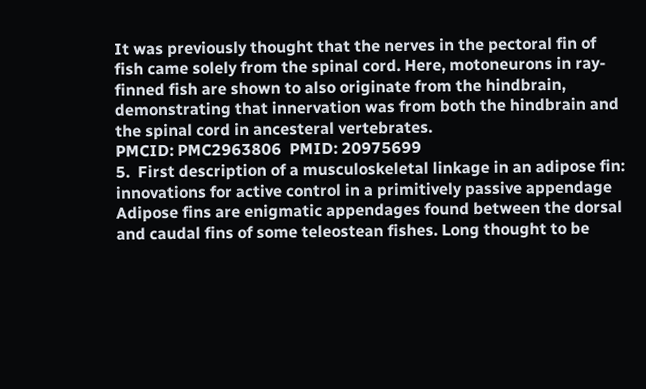It was previously thought that the nerves in the pectoral fin of fish came solely from the spinal cord. Here, motoneurons in ray-finned fish are shown to also originate from the hindbrain, demonstrating that innervation was from both the hindbrain and the spinal cord in ancesteral vertebrates.
PMCID: PMC2963806  PMID: 20975699
5.  First description of a musculoskeletal linkage in an adipose fin: innovations for active control in a primitively passive appendage
Adipose fins are enigmatic appendages found between the dorsal and caudal fins of some teleostean fishes. Long thought to be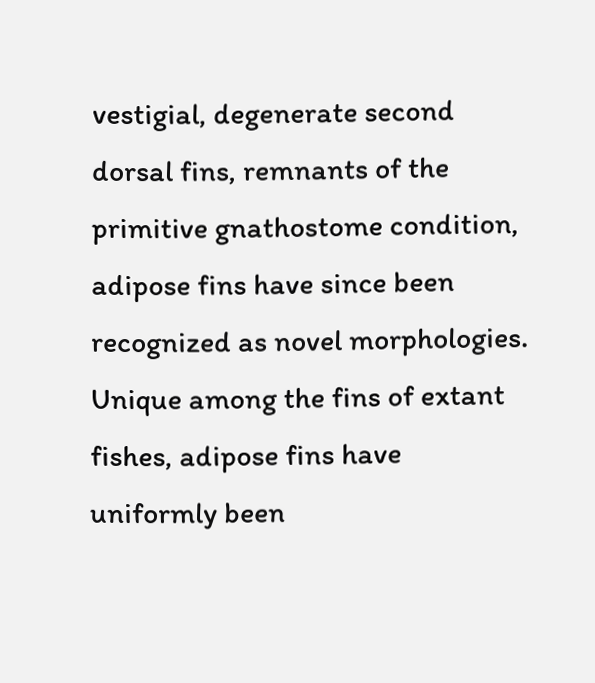vestigial, degenerate second dorsal fins, remnants of the primitive gnathostome condition, adipose fins have since been recognized as novel morphologies. Unique among the fins of extant fishes, adipose fins have uniformly been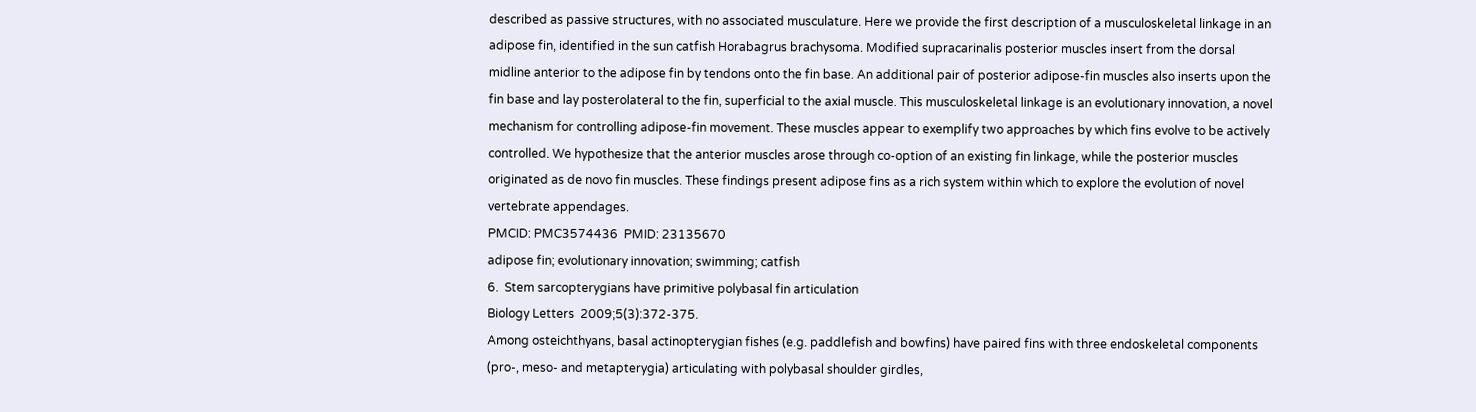described as passive structures, with no associated musculature. Here we provide the first description of a musculoskeletal linkage in an adipose fin, identified in the sun catfish Horabagrus brachysoma. Modified supracarinalis posterior muscles insert from the dorsal midline anterior to the adipose fin by tendons onto the fin base. An additional pair of posterior adipose-fin muscles also inserts upon the fin base and lay posterolateral to the fin, superficial to the axial muscle. This musculoskeletal linkage is an evolutionary innovation, a novel mechanism for controlling adipose-fin movement. These muscles appear to exemplify two approaches by which fins evolve to be actively controlled. We hypothesize that the anterior muscles arose through co-option of an existing fin linkage, while the posterior muscles originated as de novo fin muscles. These findings present adipose fins as a rich system within which to explore the evolution of novel vertebrate appendages.
PMCID: PMC3574436  PMID: 23135670
adipose fin; evolutionary innovation; swimming; catfish
6.  Stem sarcopterygians have primitive polybasal fin articulation
Biology Letters  2009;5(3):372-375.
Among osteichthyans, basal actinopterygian fishes (e.g. paddlefish and bowfins) have paired fins with three endoskeletal components (pro-, meso- and metapterygia) articulating with polybasal shoulder girdles,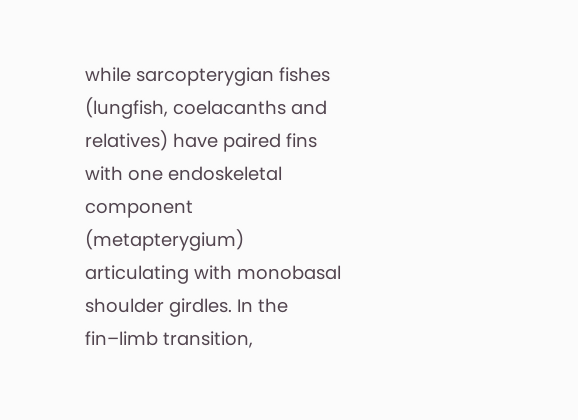while sarcopterygian fishes (lungfish, coelacanths and relatives) have paired fins with one endoskeletal component (metapterygium) articulating with monobasal shoulder girdles. In the fin–limb transition,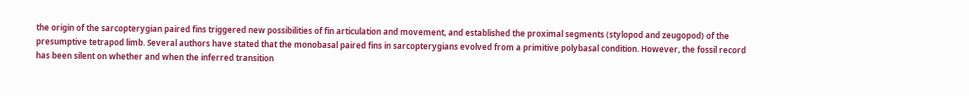the origin of the sarcopterygian paired fins triggered new possibilities of fin articulation and movement, and established the proximal segments (stylopod and zeugopod) of the presumptive tetrapod limb. Several authors have stated that the monobasal paired fins in sarcopterygians evolved from a primitive polybasal condition. However, the fossil record has been silent on whether and when the inferred transition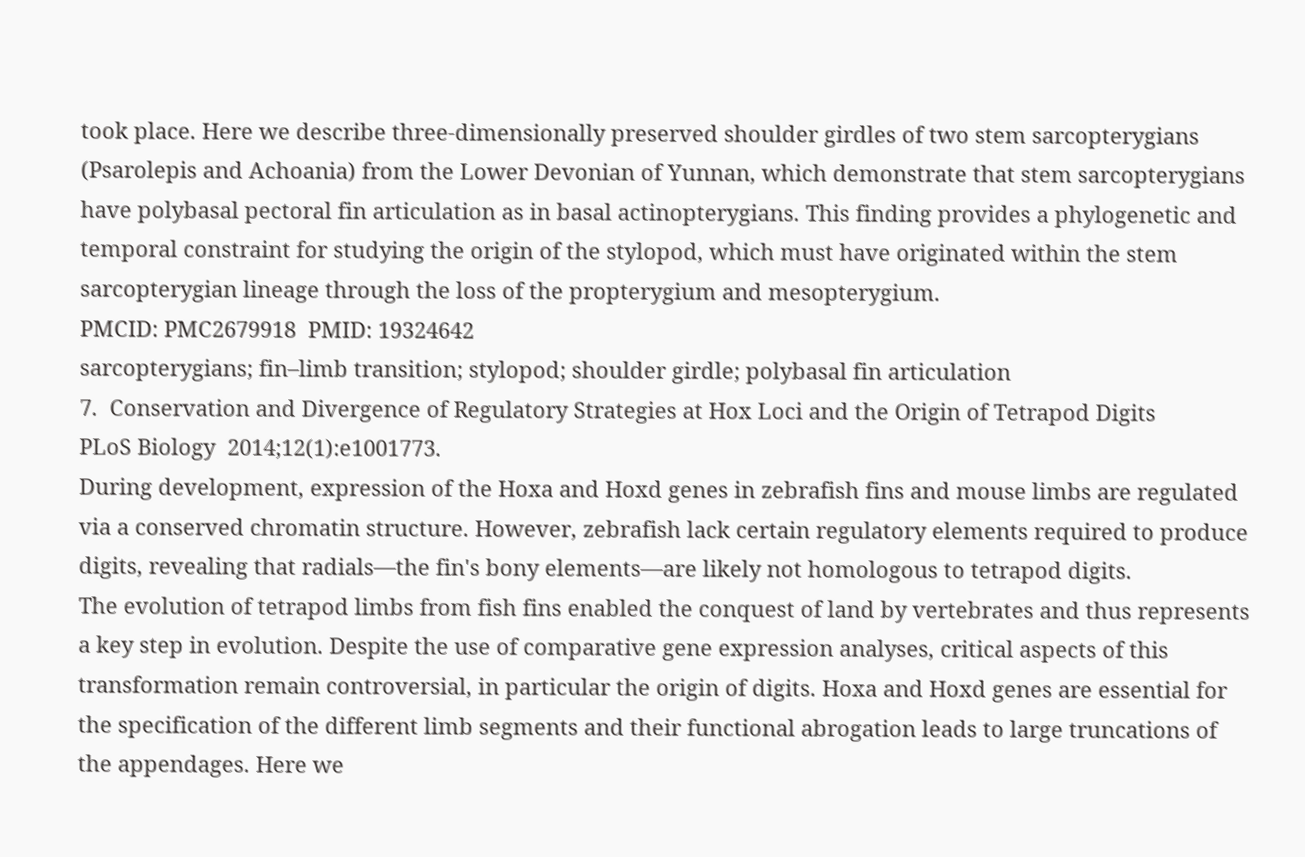took place. Here we describe three-dimensionally preserved shoulder girdles of two stem sarcopterygians (Psarolepis and Achoania) from the Lower Devonian of Yunnan, which demonstrate that stem sarcopterygians have polybasal pectoral fin articulation as in basal actinopterygians. This finding provides a phylogenetic and temporal constraint for studying the origin of the stylopod, which must have originated within the stem sarcopterygian lineage through the loss of the propterygium and mesopterygium.
PMCID: PMC2679918  PMID: 19324642
sarcopterygians; fin–limb transition; stylopod; shoulder girdle; polybasal fin articulation
7.  Conservation and Divergence of Regulatory Strategies at Hox Loci and the Origin of Tetrapod Digits
PLoS Biology  2014;12(1):e1001773.
During development, expression of the Hoxa and Hoxd genes in zebrafish fins and mouse limbs are regulated via a conserved chromatin structure. However, zebrafish lack certain regulatory elements required to produce digits, revealing that radials—the fin's bony elements—are likely not homologous to tetrapod digits.
The evolution of tetrapod limbs from fish fins enabled the conquest of land by vertebrates and thus represents a key step in evolution. Despite the use of comparative gene expression analyses, critical aspects of this transformation remain controversial, in particular the origin of digits. Hoxa and Hoxd genes are essential for the specification of the different limb segments and their functional abrogation leads to large truncations of the appendages. Here we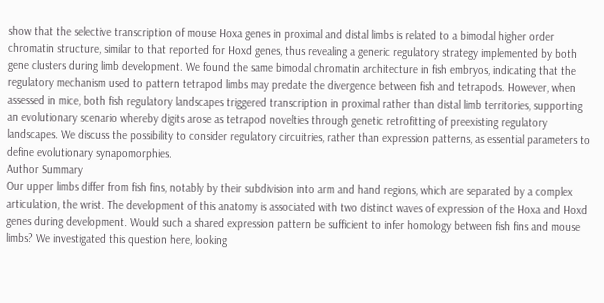show that the selective transcription of mouse Hoxa genes in proximal and distal limbs is related to a bimodal higher order chromatin structure, similar to that reported for Hoxd genes, thus revealing a generic regulatory strategy implemented by both gene clusters during limb development. We found the same bimodal chromatin architecture in fish embryos, indicating that the regulatory mechanism used to pattern tetrapod limbs may predate the divergence between fish and tetrapods. However, when assessed in mice, both fish regulatory landscapes triggered transcription in proximal rather than distal limb territories, supporting an evolutionary scenario whereby digits arose as tetrapod novelties through genetic retrofitting of preexisting regulatory landscapes. We discuss the possibility to consider regulatory circuitries, rather than expression patterns, as essential parameters to define evolutionary synapomorphies.
Author Summary
Our upper limbs differ from fish fins, notably by their subdivision into arm and hand regions, which are separated by a complex articulation, the wrist. The development of this anatomy is associated with two distinct waves of expression of the Hoxa and Hoxd genes during development. Would such a shared expression pattern be sufficient to infer homology between fish fins and mouse limbs? We investigated this question here, looking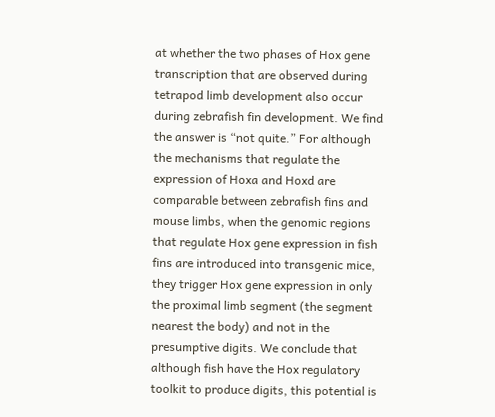at whether the two phases of Hox gene transcription that are observed during tetrapod limb development also occur during zebrafish fin development. We find the answer is “not quite.” For although the mechanisms that regulate the expression of Hoxa and Hoxd are comparable between zebrafish fins and mouse limbs, when the genomic regions that regulate Hox gene expression in fish fins are introduced into transgenic mice, they trigger Hox gene expression in only the proximal limb segment (the segment nearest the body) and not in the presumptive digits. We conclude that although fish have the Hox regulatory toolkit to produce digits, this potential is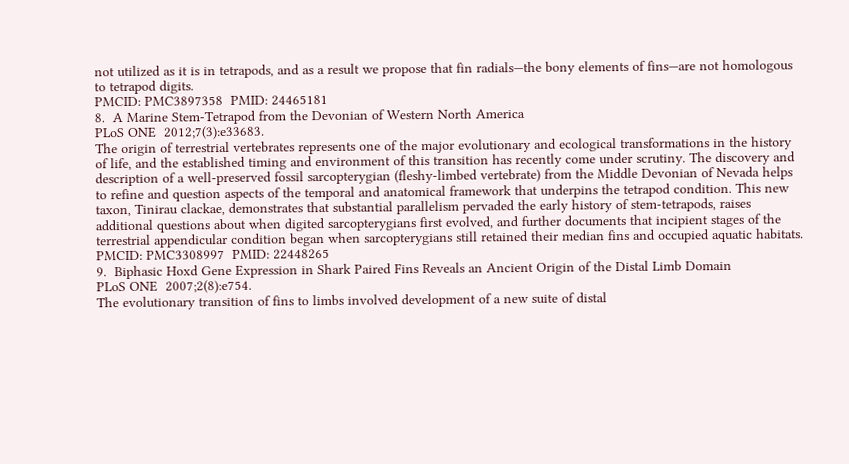not utilized as it is in tetrapods, and as a result we propose that fin radials—the bony elements of fins—are not homologous to tetrapod digits.
PMCID: PMC3897358  PMID: 24465181
8.  A Marine Stem-Tetrapod from the Devonian of Western North America
PLoS ONE  2012;7(3):e33683.
The origin of terrestrial vertebrates represents one of the major evolutionary and ecological transformations in the history of life, and the established timing and environment of this transition has recently come under scrutiny. The discovery and description of a well-preserved fossil sarcopterygian (fleshy-limbed vertebrate) from the Middle Devonian of Nevada helps to refine and question aspects of the temporal and anatomical framework that underpins the tetrapod condition. This new taxon, Tinirau clackae, demonstrates that substantial parallelism pervaded the early history of stem-tetrapods, raises additional questions about when digited sarcopterygians first evolved, and further documents that incipient stages of the terrestrial appendicular condition began when sarcopterygians still retained their median fins and occupied aquatic habitats.
PMCID: PMC3308997  PMID: 22448265
9.  Biphasic Hoxd Gene Expression in Shark Paired Fins Reveals an Ancient Origin of the Distal Limb Domain
PLoS ONE  2007;2(8):e754.
The evolutionary transition of fins to limbs involved development of a new suite of distal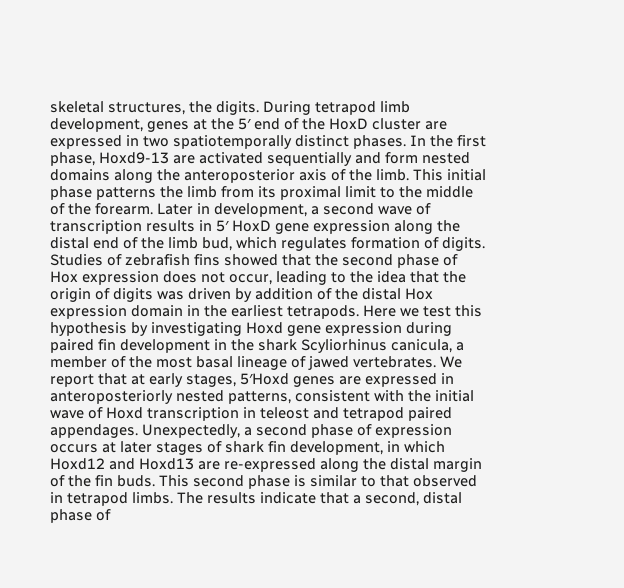skeletal structures, the digits. During tetrapod limb development, genes at the 5′ end of the HoxD cluster are expressed in two spatiotemporally distinct phases. In the first phase, Hoxd9-13 are activated sequentially and form nested domains along the anteroposterior axis of the limb. This initial phase patterns the limb from its proximal limit to the middle of the forearm. Later in development, a second wave of transcription results in 5′ HoxD gene expression along the distal end of the limb bud, which regulates formation of digits. Studies of zebrafish fins showed that the second phase of Hox expression does not occur, leading to the idea that the origin of digits was driven by addition of the distal Hox expression domain in the earliest tetrapods. Here we test this hypothesis by investigating Hoxd gene expression during paired fin development in the shark Scyliorhinus canicula, a member of the most basal lineage of jawed vertebrates. We report that at early stages, 5′Hoxd genes are expressed in anteroposteriorly nested patterns, consistent with the initial wave of Hoxd transcription in teleost and tetrapod paired appendages. Unexpectedly, a second phase of expression occurs at later stages of shark fin development, in which Hoxd12 and Hoxd13 are re-expressed along the distal margin of the fin buds. This second phase is similar to that observed in tetrapod limbs. The results indicate that a second, distal phase of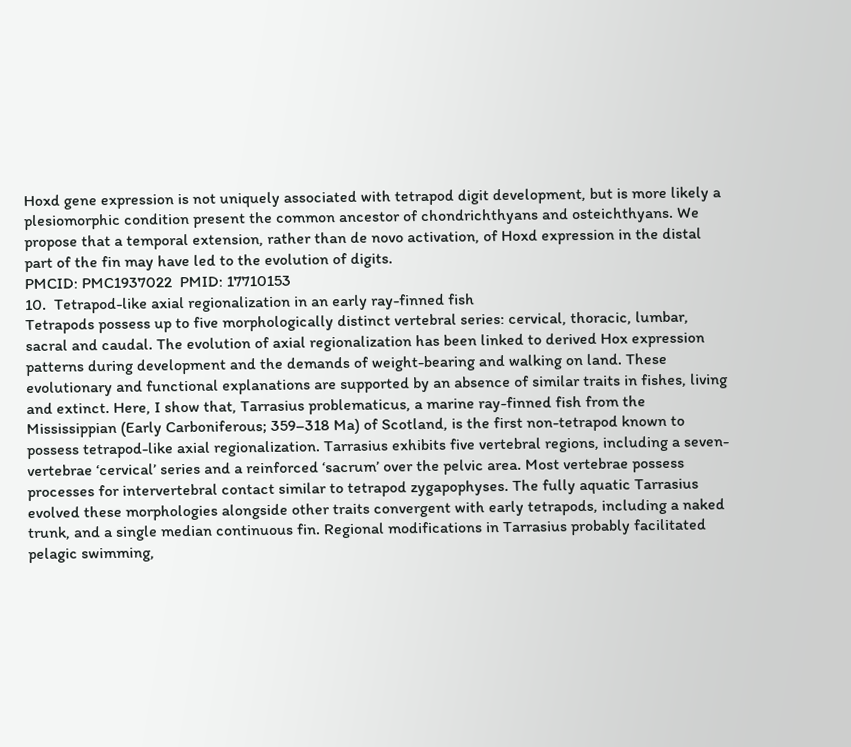Hoxd gene expression is not uniquely associated with tetrapod digit development, but is more likely a plesiomorphic condition present the common ancestor of chondrichthyans and osteichthyans. We propose that a temporal extension, rather than de novo activation, of Hoxd expression in the distal part of the fin may have led to the evolution of digits.
PMCID: PMC1937022  PMID: 17710153
10.  Tetrapod-like axial regionalization in an early ray-finned fish
Tetrapods possess up to five morphologically distinct vertebral series: cervical, thoracic, lumbar, sacral and caudal. The evolution of axial regionalization has been linked to derived Hox expression patterns during development and the demands of weight-bearing and walking on land. These evolutionary and functional explanations are supported by an absence of similar traits in fishes, living and extinct. Here, I show that, Tarrasius problematicus, a marine ray-finned fish from the Mississippian (Early Carboniferous; 359–318 Ma) of Scotland, is the first non-tetrapod known to possess tetrapod-like axial regionalization. Tarrasius exhibits five vertebral regions, including a seven-vertebrae ‘cervical’ series and a reinforced ‘sacrum’ over the pelvic area. Most vertebrae possess processes for intervertebral contact similar to tetrapod zygapophyses. The fully aquatic Tarrasius evolved these morphologies alongside other traits convergent with early tetrapods, including a naked trunk, and a single median continuous fin. Regional modifications in Tarrasius probably facilitated pelagic swimming,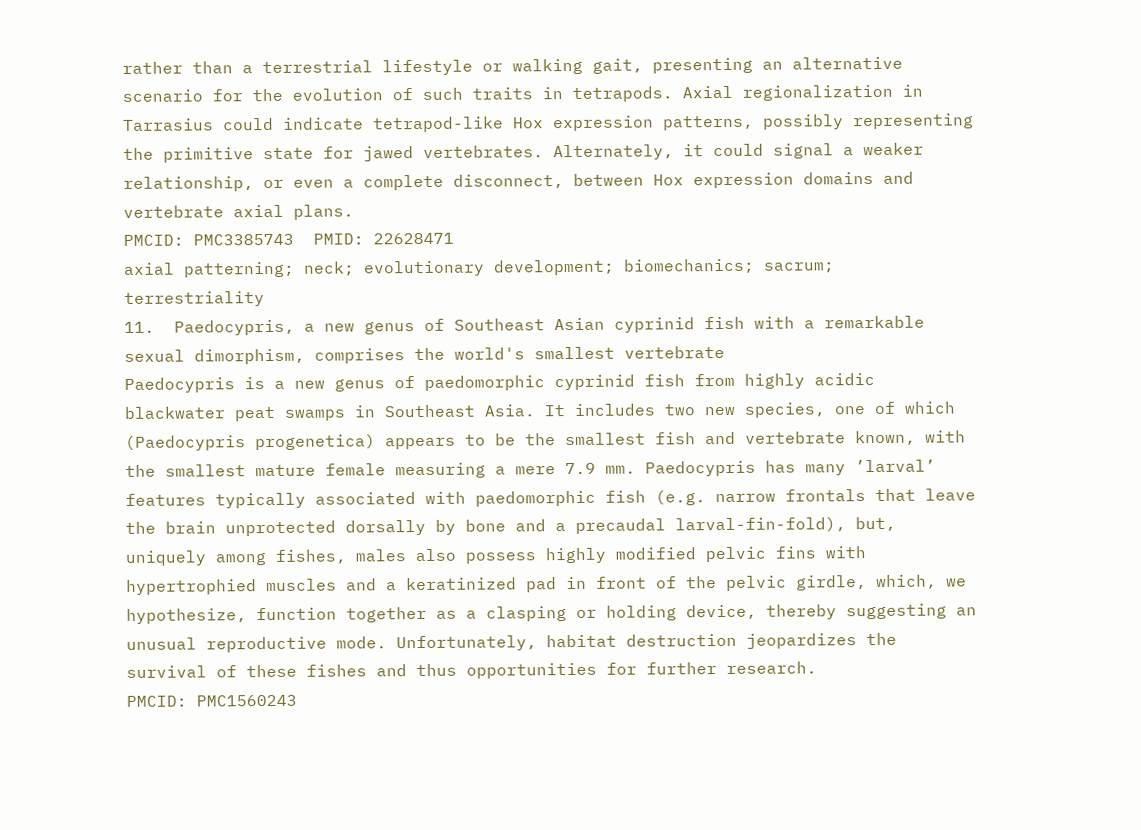rather than a terrestrial lifestyle or walking gait, presenting an alternative scenario for the evolution of such traits in tetrapods. Axial regionalization in Tarrasius could indicate tetrapod-like Hox expression patterns, possibly representing the primitive state for jawed vertebrates. Alternately, it could signal a weaker relationship, or even a complete disconnect, between Hox expression domains and vertebrate axial plans.
PMCID: PMC3385743  PMID: 22628471
axial patterning; neck; evolutionary development; biomechanics; sacrum; terrestriality
11.  Paedocypris, a new genus of Southeast Asian cyprinid fish with a remarkable sexual dimorphism, comprises the world's smallest vertebrate
Paedocypris is a new genus of paedomorphic cyprinid fish from highly acidic blackwater peat swamps in Southeast Asia. It includes two new species, one of which (Paedocypris progenetica) appears to be the smallest fish and vertebrate known, with the smallest mature female measuring a mere 7.9 mm. Paedocypris has many ’larval’ features typically associated with paedomorphic fish (e.g. narrow frontals that leave the brain unprotected dorsally by bone and a precaudal larval-fin-fold), but, uniquely among fishes, males also possess highly modified pelvic fins with hypertrophied muscles and a keratinized pad in front of the pelvic girdle, which, we hypothesize, function together as a clasping or holding device, thereby suggesting an unusual reproductive mode. Unfortunately, habitat destruction jeopardizes the survival of these fishes and thus opportunities for further research.
PMCID: PMC1560243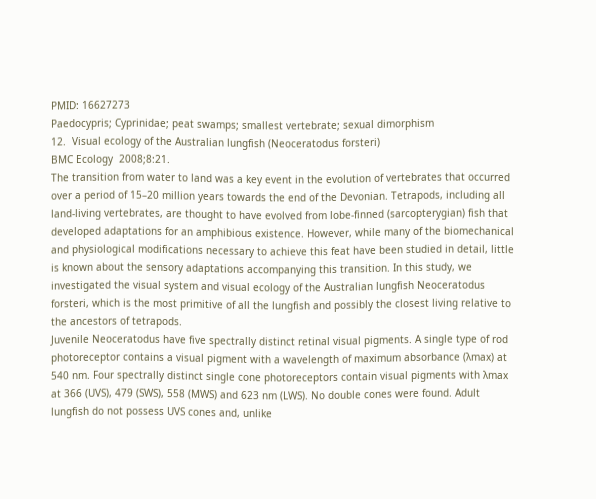PMID: 16627273
Paedocypris; Cyprinidae; peat swamps; smallest vertebrate; sexual dimorphism
12.  Visual ecology of the Australian lungfish (Neoceratodus forsteri)
BMC Ecology  2008;8:21.
The transition from water to land was a key event in the evolution of vertebrates that occurred over a period of 15–20 million years towards the end of the Devonian. Tetrapods, including all land-living vertebrates, are thought to have evolved from lobe-finned (sarcopterygian) fish that developed adaptations for an amphibious existence. However, while many of the biomechanical and physiological modifications necessary to achieve this feat have been studied in detail, little is known about the sensory adaptations accompanying this transition. In this study, we investigated the visual system and visual ecology of the Australian lungfish Neoceratodus forsteri, which is the most primitive of all the lungfish and possibly the closest living relative to the ancestors of tetrapods.
Juvenile Neoceratodus have five spectrally distinct retinal visual pigments. A single type of rod photoreceptor contains a visual pigment with a wavelength of maximum absorbance (λmax) at 540 nm. Four spectrally distinct single cone photoreceptors contain visual pigments with λmax at 366 (UVS), 479 (SWS), 558 (MWS) and 623 nm (LWS). No double cones were found. Adult lungfish do not possess UVS cones and, unlike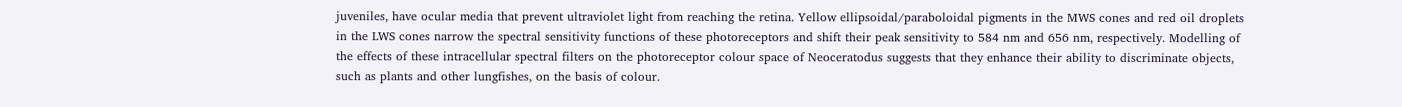juveniles, have ocular media that prevent ultraviolet light from reaching the retina. Yellow ellipsoidal/paraboloidal pigments in the MWS cones and red oil droplets in the LWS cones narrow the spectral sensitivity functions of these photoreceptors and shift their peak sensitivity to 584 nm and 656 nm, respectively. Modelling of the effects of these intracellular spectral filters on the photoreceptor colour space of Neoceratodus suggests that they enhance their ability to discriminate objects, such as plants and other lungfishes, on the basis of colour.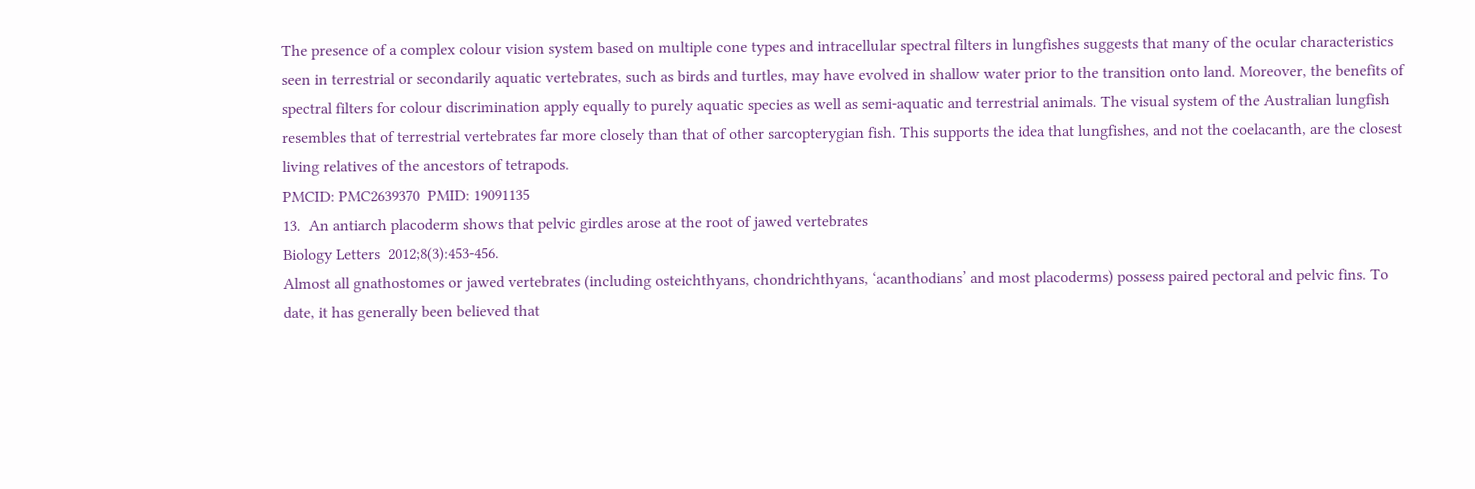The presence of a complex colour vision system based on multiple cone types and intracellular spectral filters in lungfishes suggests that many of the ocular characteristics seen in terrestrial or secondarily aquatic vertebrates, such as birds and turtles, may have evolved in shallow water prior to the transition onto land. Moreover, the benefits of spectral filters for colour discrimination apply equally to purely aquatic species as well as semi-aquatic and terrestrial animals. The visual system of the Australian lungfish resembles that of terrestrial vertebrates far more closely than that of other sarcopterygian fish. This supports the idea that lungfishes, and not the coelacanth, are the closest living relatives of the ancestors of tetrapods.
PMCID: PMC2639370  PMID: 19091135
13.  An antiarch placoderm shows that pelvic girdles arose at the root of jawed vertebrates
Biology Letters  2012;8(3):453-456.
Almost all gnathostomes or jawed vertebrates (including osteichthyans, chondrichthyans, ‘acanthodians’ and most placoderms) possess paired pectoral and pelvic fins. To date, it has generally been believed that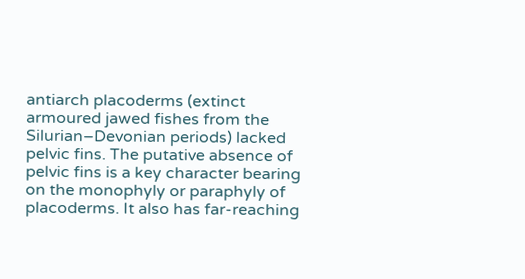antiarch placoderms (extinct armoured jawed fishes from the Silurian–Devonian periods) lacked pelvic fins. The putative absence of pelvic fins is a key character bearing on the monophyly or paraphyly of placoderms. It also has far-reaching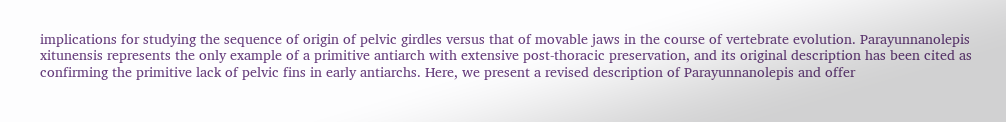implications for studying the sequence of origin of pelvic girdles versus that of movable jaws in the course of vertebrate evolution. Parayunnanolepis xitunensis represents the only example of a primitive antiarch with extensive post-thoracic preservation, and its original description has been cited as confirming the primitive lack of pelvic fins in early antiarchs. Here, we present a revised description of Parayunnanolepis and offer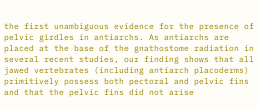the first unambiguous evidence for the presence of pelvic girdles in antiarchs. As antiarchs are placed at the base of the gnathostome radiation in several recent studies, our finding shows that all jawed vertebrates (including antiarch placoderms) primitively possess both pectoral and pelvic fins and that the pelvic fins did not arise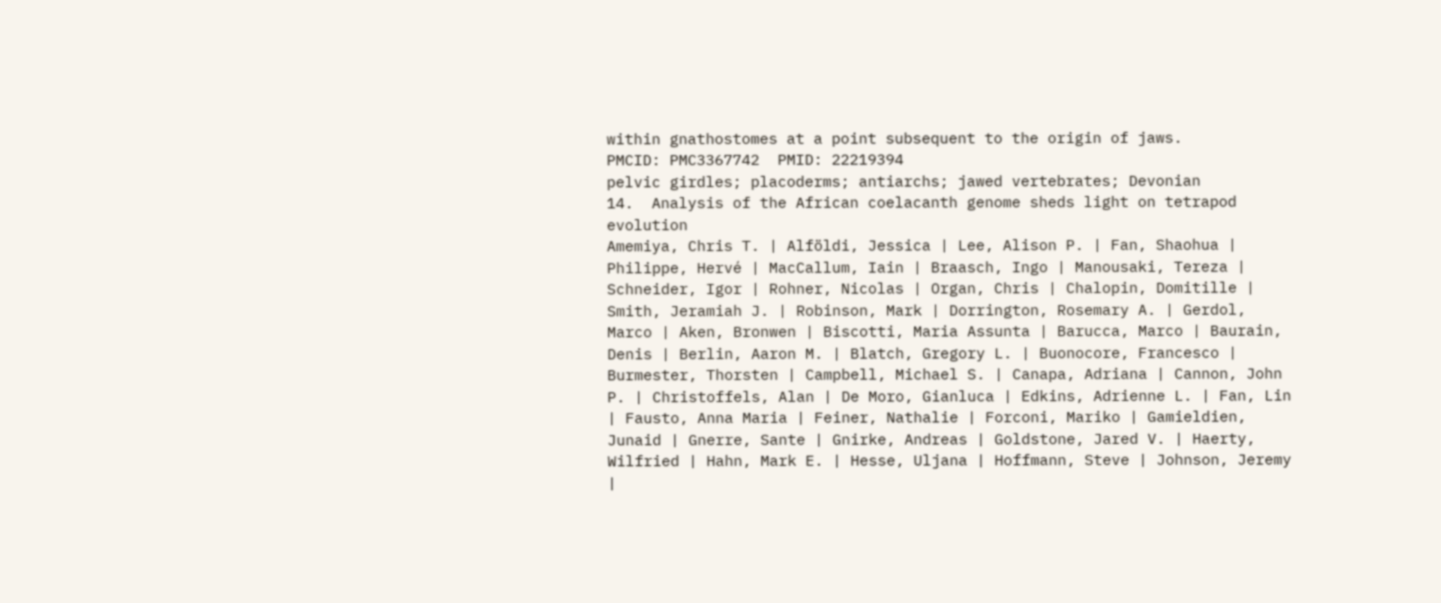within gnathostomes at a point subsequent to the origin of jaws.
PMCID: PMC3367742  PMID: 22219394
pelvic girdles; placoderms; antiarchs; jawed vertebrates; Devonian
14.  Analysis of the African coelacanth genome sheds light on tetrapod evolution
Amemiya, Chris T. | Alföldi, Jessica | Lee, Alison P. | Fan, Shaohua | Philippe, Hervé | MacCallum, Iain | Braasch, Ingo | Manousaki, Tereza | Schneider, Igor | Rohner, Nicolas | Organ, Chris | Chalopin, Domitille | Smith, Jeramiah J. | Robinson, Mark | Dorrington, Rosemary A. | Gerdol, Marco | Aken, Bronwen | Biscotti, Maria Assunta | Barucca, Marco | Baurain, Denis | Berlin, Aaron M. | Blatch, Gregory L. | Buonocore, Francesco | Burmester, Thorsten | Campbell, Michael S. | Canapa, Adriana | Cannon, John P. | Christoffels, Alan | De Moro, Gianluca | Edkins, Adrienne L. | Fan, Lin | Fausto, Anna Maria | Feiner, Nathalie | Forconi, Mariko | Gamieldien, Junaid | Gnerre, Sante | Gnirke, Andreas | Goldstone, Jared V. | Haerty, Wilfried | Hahn, Mark E. | Hesse, Uljana | Hoffmann, Steve | Johnson, Jeremy |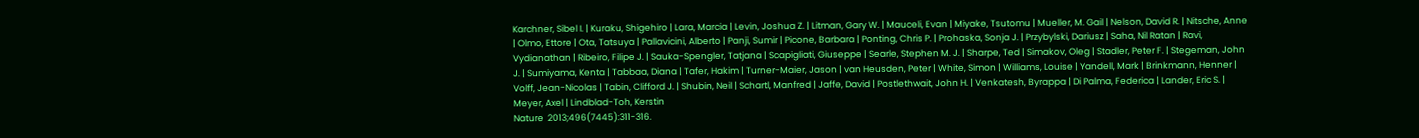Karchner, Sibel I. | Kuraku, Shigehiro | Lara, Marcia | Levin, Joshua Z. | Litman, Gary W. | Mauceli, Evan | Miyake, Tsutomu | Mueller, M. Gail | Nelson, David R. | Nitsche, Anne | Olmo, Ettore | Ota, Tatsuya | Pallavicini, Alberto | Panji, Sumir | Picone, Barbara | Ponting, Chris P. | Prohaska, Sonja J. | Przybylski, Dariusz | Saha, Nil Ratan | Ravi, Vydianathan | Ribeiro, Filipe J. | Sauka-Spengler, Tatjana | Scapigliati, Giuseppe | Searle, Stephen M. J. | Sharpe, Ted | Simakov, Oleg | Stadler, Peter F. | Stegeman, John J. | Sumiyama, Kenta | Tabbaa, Diana | Tafer, Hakim | Turner-Maier, Jason | van Heusden, Peter | White, Simon | Williams, Louise | Yandell, Mark | Brinkmann, Henner | Volff, Jean-Nicolas | Tabin, Clifford J. | Shubin, Neil | Schartl, Manfred | Jaffe, David | Postlethwait, John H. | Venkatesh, Byrappa | Di Palma, Federica | Lander, Eric S. | Meyer, Axel | Lindblad-Toh, Kerstin
Nature  2013;496(7445):311-316.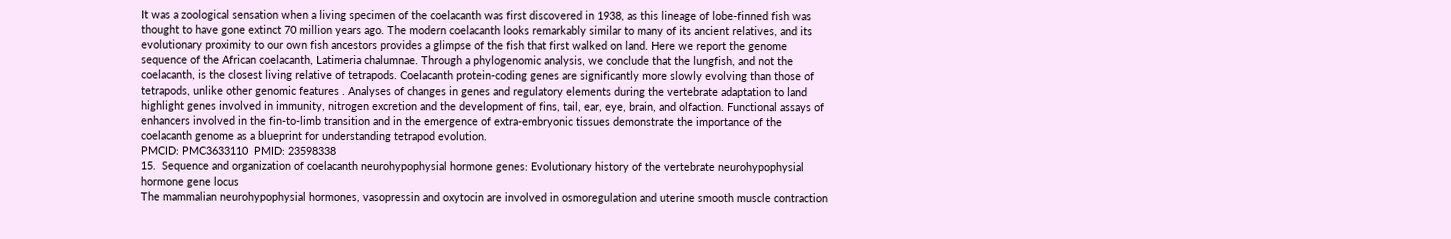It was a zoological sensation when a living specimen of the coelacanth was first discovered in 1938, as this lineage of lobe-finned fish was thought to have gone extinct 70 million years ago. The modern coelacanth looks remarkably similar to many of its ancient relatives, and its evolutionary proximity to our own fish ancestors provides a glimpse of the fish that first walked on land. Here we report the genome sequence of the African coelacanth, Latimeria chalumnae. Through a phylogenomic analysis, we conclude that the lungfish, and not the coelacanth, is the closest living relative of tetrapods. Coelacanth protein-coding genes are significantly more slowly evolving than those of tetrapods, unlike other genomic features . Analyses of changes in genes and regulatory elements during the vertebrate adaptation to land highlight genes involved in immunity, nitrogen excretion and the development of fins, tail, ear, eye, brain, and olfaction. Functional assays of enhancers involved in the fin-to-limb transition and in the emergence of extra-embryonic tissues demonstrate the importance of the coelacanth genome as a blueprint for understanding tetrapod evolution.
PMCID: PMC3633110  PMID: 23598338
15.  Sequence and organization of coelacanth neurohypophysial hormone genes: Evolutionary history of the vertebrate neurohypophysial hormone gene locus
The mammalian neurohypophysial hormones, vasopressin and oxytocin are involved in osmoregulation and uterine smooth muscle contraction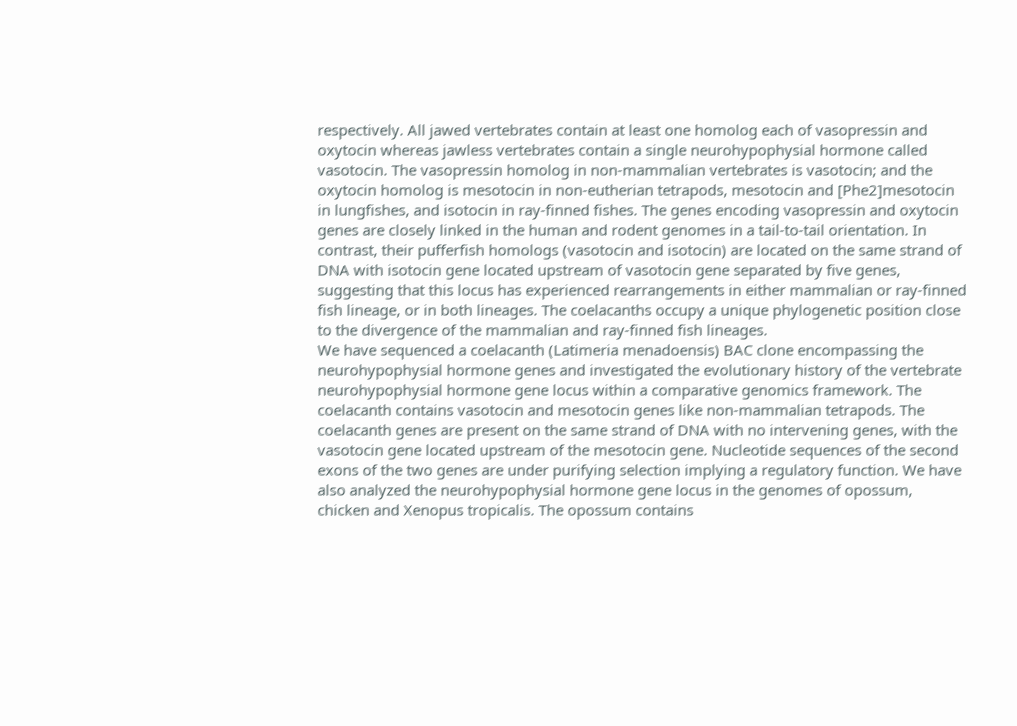respectively. All jawed vertebrates contain at least one homolog each of vasopressin and oxytocin whereas jawless vertebrates contain a single neurohypophysial hormone called vasotocin. The vasopressin homolog in non-mammalian vertebrates is vasotocin; and the oxytocin homolog is mesotocin in non-eutherian tetrapods, mesotocin and [Phe2]mesotocin in lungfishes, and isotocin in ray-finned fishes. The genes encoding vasopressin and oxytocin genes are closely linked in the human and rodent genomes in a tail-to-tail orientation. In contrast, their pufferfish homologs (vasotocin and isotocin) are located on the same strand of DNA with isotocin gene located upstream of vasotocin gene separated by five genes, suggesting that this locus has experienced rearrangements in either mammalian or ray-finned fish lineage, or in both lineages. The coelacanths occupy a unique phylogenetic position close to the divergence of the mammalian and ray-finned fish lineages.
We have sequenced a coelacanth (Latimeria menadoensis) BAC clone encompassing the neurohypophysial hormone genes and investigated the evolutionary history of the vertebrate neurohypophysial hormone gene locus within a comparative genomics framework. The coelacanth contains vasotocin and mesotocin genes like non-mammalian tetrapods. The coelacanth genes are present on the same strand of DNA with no intervening genes, with the vasotocin gene located upstream of the mesotocin gene. Nucleotide sequences of the second exons of the two genes are under purifying selection implying a regulatory function. We have also analyzed the neurohypophysial hormone gene locus in the genomes of opossum, chicken and Xenopus tropicalis. The opossum contains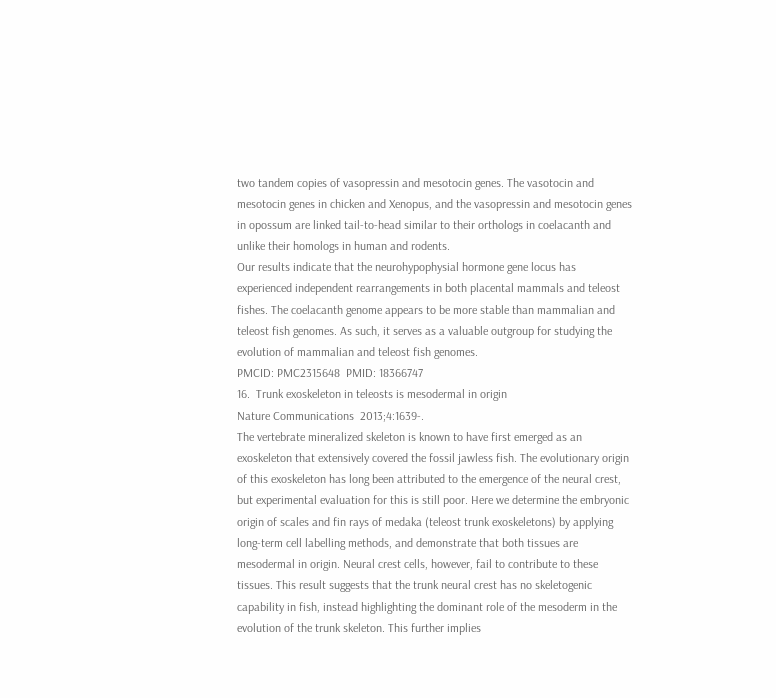two tandem copies of vasopressin and mesotocin genes. The vasotocin and mesotocin genes in chicken and Xenopus, and the vasopressin and mesotocin genes in opossum are linked tail-to-head similar to their orthologs in coelacanth and unlike their homologs in human and rodents.
Our results indicate that the neurohypophysial hormone gene locus has experienced independent rearrangements in both placental mammals and teleost fishes. The coelacanth genome appears to be more stable than mammalian and teleost fish genomes. As such, it serves as a valuable outgroup for studying the evolution of mammalian and teleost fish genomes.
PMCID: PMC2315648  PMID: 18366747
16.  Trunk exoskeleton in teleosts is mesodermal in origin
Nature Communications  2013;4:1639-.
The vertebrate mineralized skeleton is known to have first emerged as an exoskeleton that extensively covered the fossil jawless fish. The evolutionary origin of this exoskeleton has long been attributed to the emergence of the neural crest, but experimental evaluation for this is still poor. Here we determine the embryonic origin of scales and fin rays of medaka (teleost trunk exoskeletons) by applying long-term cell labelling methods, and demonstrate that both tissues are mesodermal in origin. Neural crest cells, however, fail to contribute to these tissues. This result suggests that the trunk neural crest has no skeletogenic capability in fish, instead highlighting the dominant role of the mesoderm in the evolution of the trunk skeleton. This further implies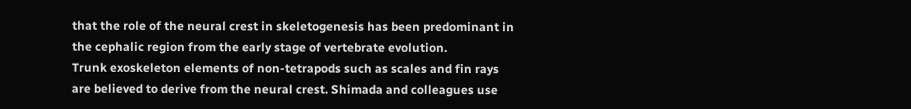that the role of the neural crest in skeletogenesis has been predominant in the cephalic region from the early stage of vertebrate evolution.
Trunk exoskeleton elements of non-tetrapods such as scales and fin rays are believed to derive from the neural crest. Shimada and colleagues use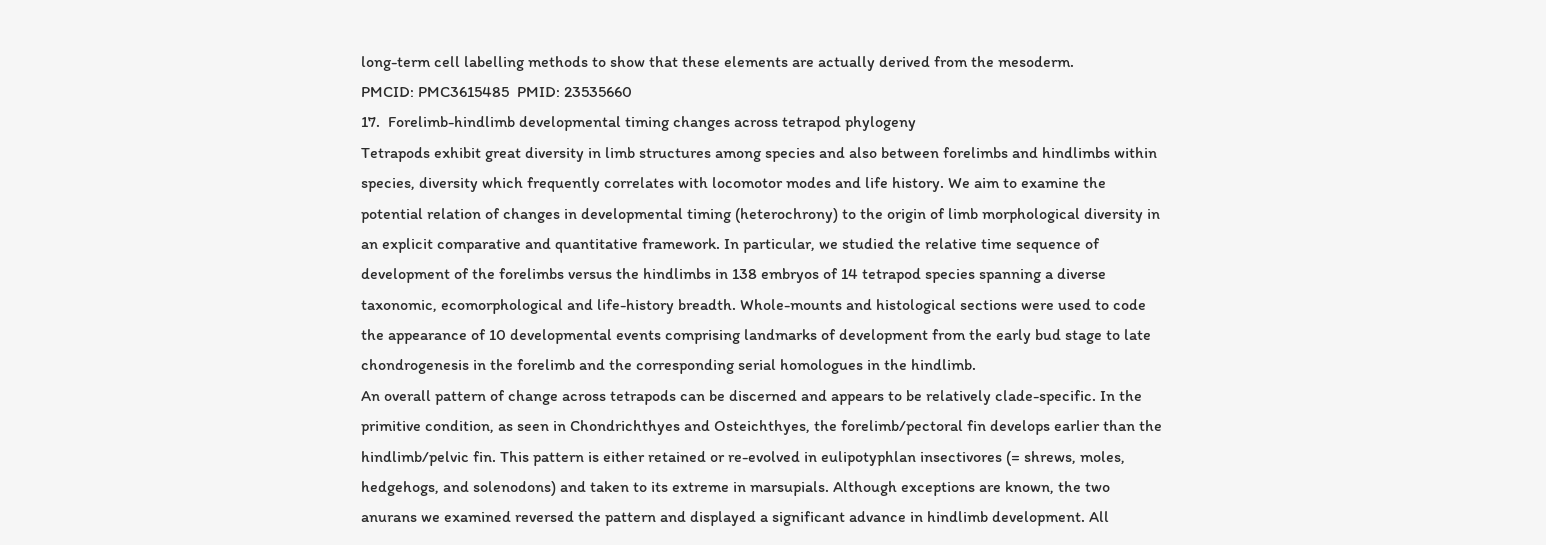long-term cell labelling methods to show that these elements are actually derived from the mesoderm.
PMCID: PMC3615485  PMID: 23535660
17.  Forelimb-hindlimb developmental timing changes across tetrapod phylogeny
Tetrapods exhibit great diversity in limb structures among species and also between forelimbs and hindlimbs within species, diversity which frequently correlates with locomotor modes and life history. We aim to examine the potential relation of changes in developmental timing (heterochrony) to the origin of limb morphological diversity in an explicit comparative and quantitative framework. In particular, we studied the relative time sequence of development of the forelimbs versus the hindlimbs in 138 embryos of 14 tetrapod species spanning a diverse taxonomic, ecomorphological and life-history breadth. Whole-mounts and histological sections were used to code the appearance of 10 developmental events comprising landmarks of development from the early bud stage to late chondrogenesis in the forelimb and the corresponding serial homologues in the hindlimb.
An overall pattern of change across tetrapods can be discerned and appears to be relatively clade-specific. In the primitive condition, as seen in Chondrichthyes and Osteichthyes, the forelimb/pectoral fin develops earlier than the hindlimb/pelvic fin. This pattern is either retained or re-evolved in eulipotyphlan insectivores (= shrews, moles, hedgehogs, and solenodons) and taken to its extreme in marsupials. Although exceptions are known, the two anurans we examined reversed the pattern and displayed a significant advance in hindlimb development. All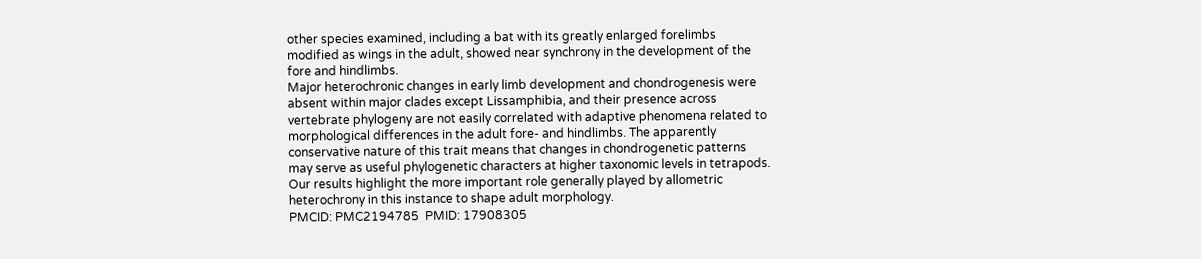other species examined, including a bat with its greatly enlarged forelimbs modified as wings in the adult, showed near synchrony in the development of the fore and hindlimbs.
Major heterochronic changes in early limb development and chondrogenesis were absent within major clades except Lissamphibia, and their presence across vertebrate phylogeny are not easily correlated with adaptive phenomena related to morphological differences in the adult fore- and hindlimbs. The apparently conservative nature of this trait means that changes in chondrogenetic patterns may serve as useful phylogenetic characters at higher taxonomic levels in tetrapods. Our results highlight the more important role generally played by allometric heterochrony in this instance to shape adult morphology.
PMCID: PMC2194785  PMID: 17908305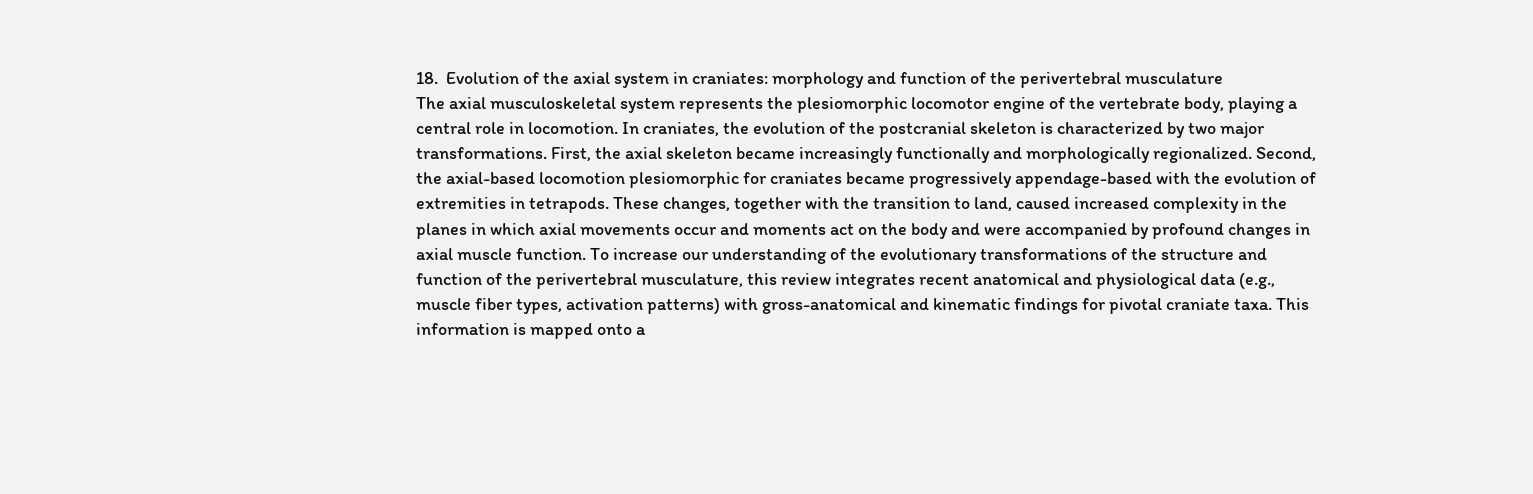18.  Evolution of the axial system in craniates: morphology and function of the perivertebral musculature
The axial musculoskeletal system represents the plesiomorphic locomotor engine of the vertebrate body, playing a central role in locomotion. In craniates, the evolution of the postcranial skeleton is characterized by two major transformations. First, the axial skeleton became increasingly functionally and morphologically regionalized. Second, the axial-based locomotion plesiomorphic for craniates became progressively appendage-based with the evolution of extremities in tetrapods. These changes, together with the transition to land, caused increased complexity in the planes in which axial movements occur and moments act on the body and were accompanied by profound changes in axial muscle function. To increase our understanding of the evolutionary transformations of the structure and function of the perivertebral musculature, this review integrates recent anatomical and physiological data (e.g., muscle fiber types, activation patterns) with gross-anatomical and kinematic findings for pivotal craniate taxa. This information is mapped onto a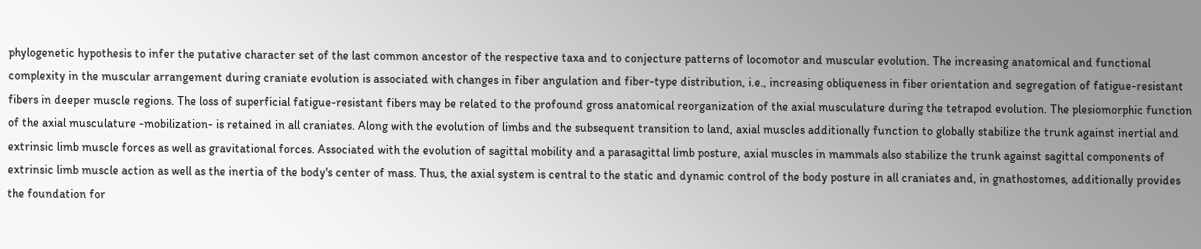phylogenetic hypothesis to infer the putative character set of the last common ancestor of the respective taxa and to conjecture patterns of locomotor and muscular evolution. The increasing anatomical and functional complexity in the muscular arrangement during craniate evolution is associated with changes in fiber angulation and fiber-type distribution, i.e., increasing obliqueness in fiber orientation and segregation of fatigue-resistant fibers in deeper muscle regions. The loss of superficial fatigue-resistant fibers may be related to the profound gross anatomical reorganization of the axial musculature during the tetrapod evolution. The plesiomorphic function of the axial musculature -mobilization- is retained in all craniates. Along with the evolution of limbs and the subsequent transition to land, axial muscles additionally function to globally stabilize the trunk against inertial and extrinsic limb muscle forces as well as gravitational forces. Associated with the evolution of sagittal mobility and a parasagittal limb posture, axial muscles in mammals also stabilize the trunk against sagittal components of extrinsic limb muscle action as well as the inertia of the body's center of mass. Thus, the axial system is central to the static and dynamic control of the body posture in all craniates and, in gnathostomes, additionally provides the foundation for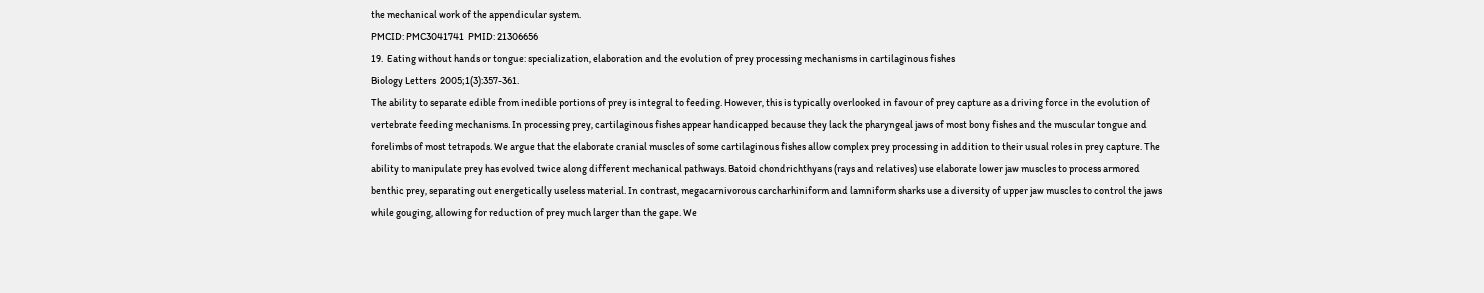the mechanical work of the appendicular system.
PMCID: PMC3041741  PMID: 21306656
19.  Eating without hands or tongue: specialization, elaboration and the evolution of prey processing mechanisms in cartilaginous fishes
Biology Letters  2005;1(3):357-361.
The ability to separate edible from inedible portions of prey is integral to feeding. However, this is typically overlooked in favour of prey capture as a driving force in the evolution of vertebrate feeding mechanisms. In processing prey, cartilaginous fishes appear handicapped because they lack the pharyngeal jaws of most bony fishes and the muscular tongue and forelimbs of most tetrapods. We argue that the elaborate cranial muscles of some cartilaginous fishes allow complex prey processing in addition to their usual roles in prey capture. The ability to manipulate prey has evolved twice along different mechanical pathways. Batoid chondrichthyans (rays and relatives) use elaborate lower jaw muscles to process armored benthic prey, separating out energetically useless material. In contrast, megacarnivorous carcharhiniform and lamniform sharks use a diversity of upper jaw muscles to control the jaws while gouging, allowing for reduction of prey much larger than the gape. We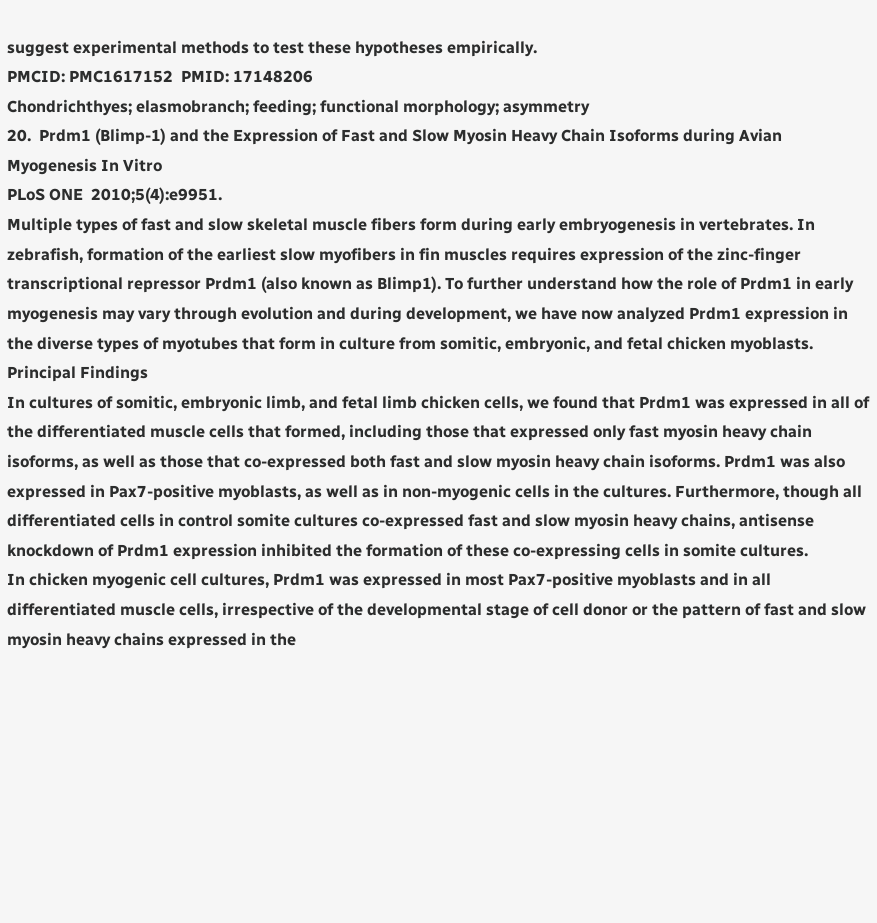suggest experimental methods to test these hypotheses empirically.
PMCID: PMC1617152  PMID: 17148206
Chondrichthyes; elasmobranch; feeding; functional morphology; asymmetry
20.  Prdm1 (Blimp-1) and the Expression of Fast and Slow Myosin Heavy Chain Isoforms during Avian Myogenesis In Vitro
PLoS ONE  2010;5(4):e9951.
Multiple types of fast and slow skeletal muscle fibers form during early embryogenesis in vertebrates. In zebrafish, formation of the earliest slow myofibers in fin muscles requires expression of the zinc-finger transcriptional repressor Prdm1 (also known as Blimp1). To further understand how the role of Prdm1 in early myogenesis may vary through evolution and during development, we have now analyzed Prdm1 expression in the diverse types of myotubes that form in culture from somitic, embryonic, and fetal chicken myoblasts.
Principal Findings
In cultures of somitic, embryonic limb, and fetal limb chicken cells, we found that Prdm1 was expressed in all of the differentiated muscle cells that formed, including those that expressed only fast myosin heavy chain isoforms, as well as those that co-expressed both fast and slow myosin heavy chain isoforms. Prdm1 was also expressed in Pax7-positive myoblasts, as well as in non-myogenic cells in the cultures. Furthermore, though all differentiated cells in control somite cultures co-expressed fast and slow myosin heavy chains, antisense knockdown of Prdm1 expression inhibited the formation of these co-expressing cells in somite cultures.
In chicken myogenic cell cultures, Prdm1 was expressed in most Pax7-positive myoblasts and in all differentiated muscle cells, irrespective of the developmental stage of cell donor or the pattern of fast and slow myosin heavy chains expressed in the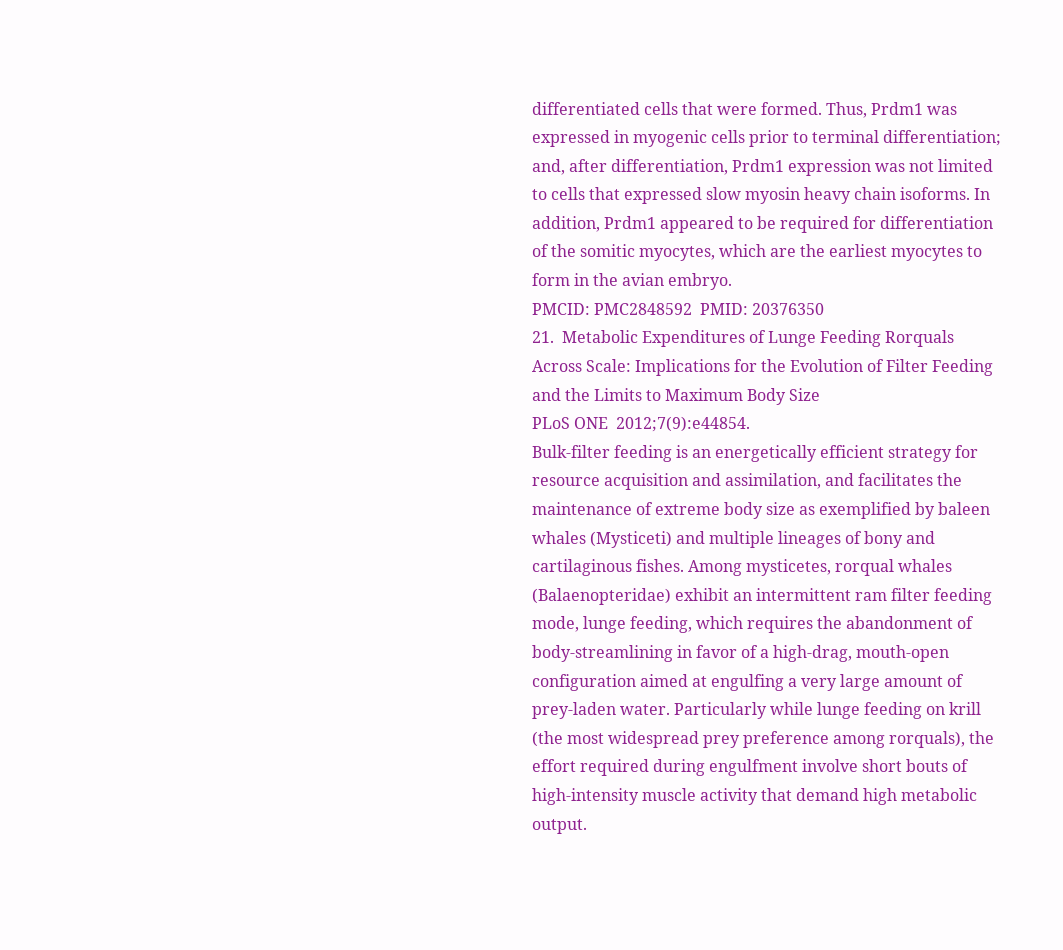differentiated cells that were formed. Thus, Prdm1 was expressed in myogenic cells prior to terminal differentiation; and, after differentiation, Prdm1 expression was not limited to cells that expressed slow myosin heavy chain isoforms. In addition, Prdm1 appeared to be required for differentiation of the somitic myocytes, which are the earliest myocytes to form in the avian embryo.
PMCID: PMC2848592  PMID: 20376350
21.  Metabolic Expenditures of Lunge Feeding Rorquals Across Scale: Implications for the Evolution of Filter Feeding and the Limits to Maximum Body Size
PLoS ONE  2012;7(9):e44854.
Bulk-filter feeding is an energetically efficient strategy for resource acquisition and assimilation, and facilitates the maintenance of extreme body size as exemplified by baleen whales (Mysticeti) and multiple lineages of bony and cartilaginous fishes. Among mysticetes, rorqual whales (Balaenopteridae) exhibit an intermittent ram filter feeding mode, lunge feeding, which requires the abandonment of body-streamlining in favor of a high-drag, mouth-open configuration aimed at engulfing a very large amount of prey-laden water. Particularly while lunge feeding on krill (the most widespread prey preference among rorquals), the effort required during engulfment involve short bouts of high-intensity muscle activity that demand high metabolic output.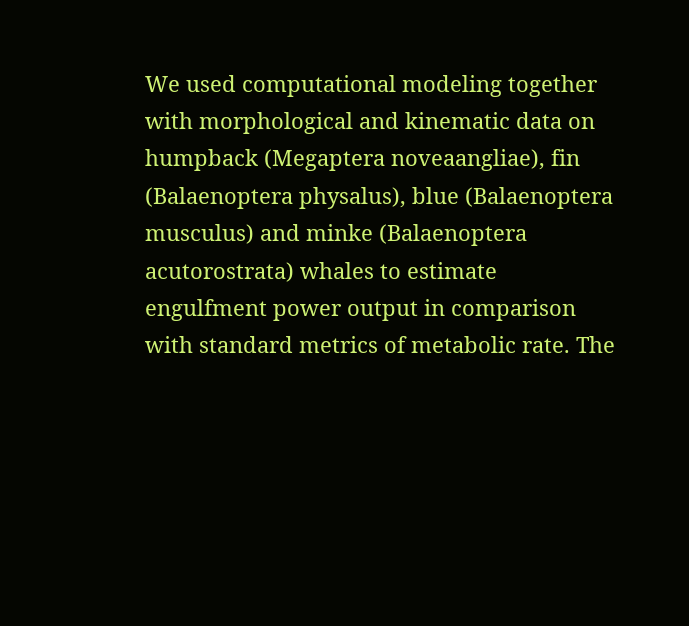We used computational modeling together with morphological and kinematic data on humpback (Megaptera noveaangliae), fin (Balaenoptera physalus), blue (Balaenoptera musculus) and minke (Balaenoptera acutorostrata) whales to estimate engulfment power output in comparison with standard metrics of metabolic rate. The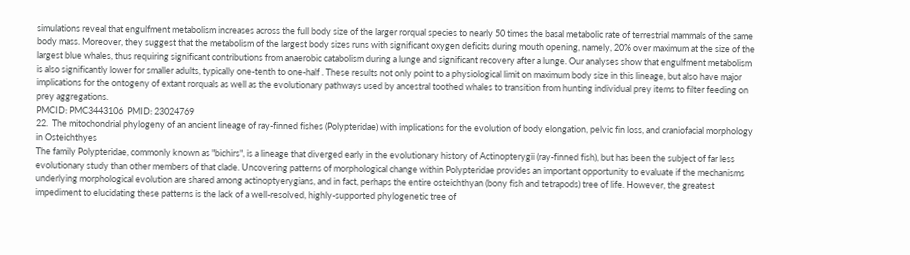simulations reveal that engulfment metabolism increases across the full body size of the larger rorqual species to nearly 50 times the basal metabolic rate of terrestrial mammals of the same body mass. Moreover, they suggest that the metabolism of the largest body sizes runs with significant oxygen deficits during mouth opening, namely, 20% over maximum at the size of the largest blue whales, thus requiring significant contributions from anaerobic catabolism during a lunge and significant recovery after a lunge. Our analyses show that engulfment metabolism is also significantly lower for smaller adults, typically one-tenth to one-half . These results not only point to a physiological limit on maximum body size in this lineage, but also have major implications for the ontogeny of extant rorquals as well as the evolutionary pathways used by ancestral toothed whales to transition from hunting individual prey items to filter feeding on prey aggregations.
PMCID: PMC3443106  PMID: 23024769
22.  The mitochondrial phylogeny of an ancient lineage of ray-finned fishes (Polypteridae) with implications for the evolution of body elongation, pelvic fin loss, and craniofacial morphology in Osteichthyes
The family Polypteridae, commonly known as "bichirs", is a lineage that diverged early in the evolutionary history of Actinopterygii (ray-finned fish), but has been the subject of far less evolutionary study than other members of that clade. Uncovering patterns of morphological change within Polypteridae provides an important opportunity to evaluate if the mechanisms underlying morphological evolution are shared among actinoptyerygians, and in fact, perhaps the entire osteichthyan (bony fish and tetrapods) tree of life. However, the greatest impediment to elucidating these patterns is the lack of a well-resolved, highly-supported phylogenetic tree of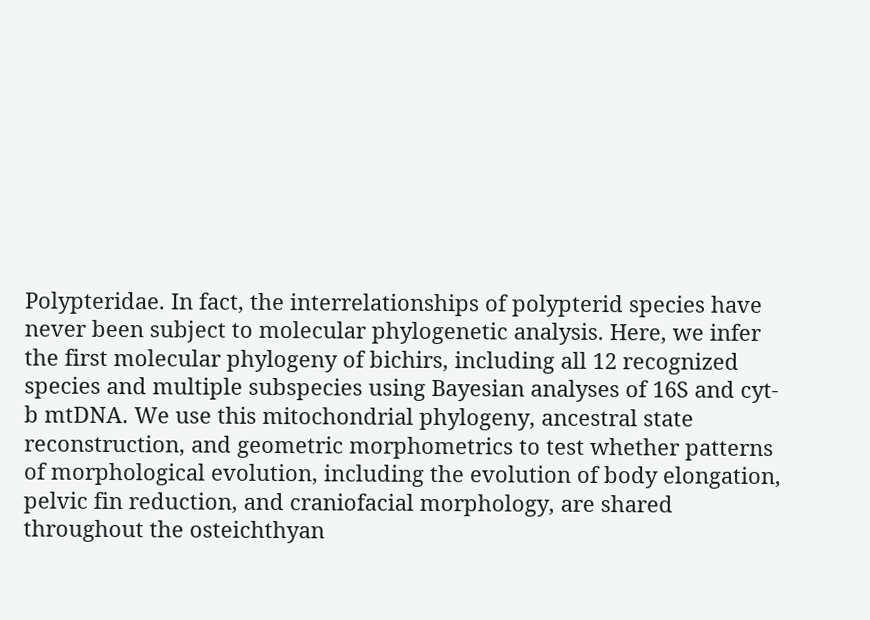Polypteridae. In fact, the interrelationships of polypterid species have never been subject to molecular phylogenetic analysis. Here, we infer the first molecular phylogeny of bichirs, including all 12 recognized species and multiple subspecies using Bayesian analyses of 16S and cyt-b mtDNA. We use this mitochondrial phylogeny, ancestral state reconstruction, and geometric morphometrics to test whether patterns of morphological evolution, including the evolution of body elongation, pelvic fin reduction, and craniofacial morphology, are shared throughout the osteichthyan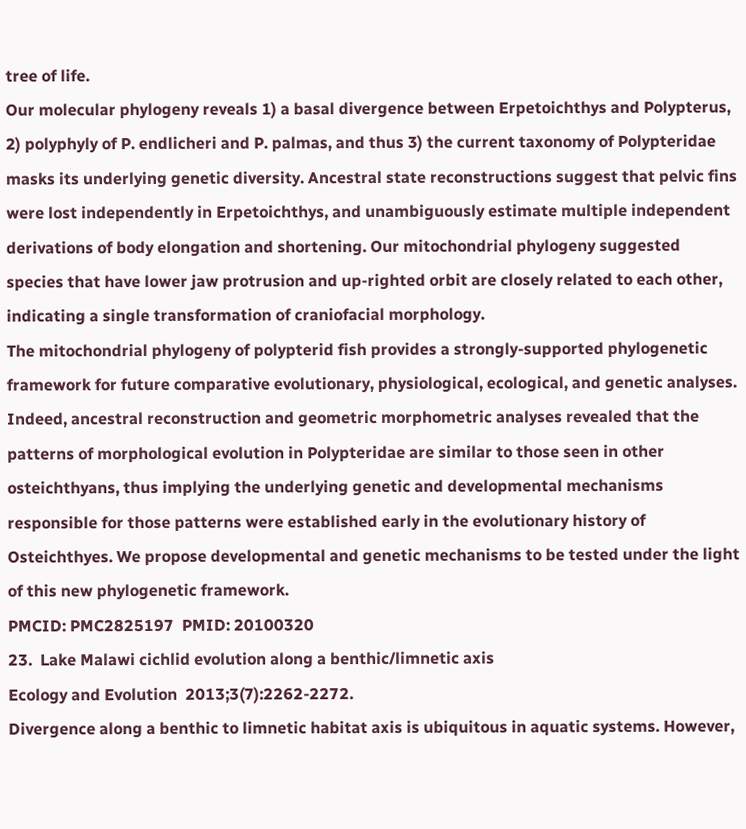tree of life.
Our molecular phylogeny reveals 1) a basal divergence between Erpetoichthys and Polypterus, 2) polyphyly of P. endlicheri and P. palmas, and thus 3) the current taxonomy of Polypteridae masks its underlying genetic diversity. Ancestral state reconstructions suggest that pelvic fins were lost independently in Erpetoichthys, and unambiguously estimate multiple independent derivations of body elongation and shortening. Our mitochondrial phylogeny suggested species that have lower jaw protrusion and up-righted orbit are closely related to each other, indicating a single transformation of craniofacial morphology.
The mitochondrial phylogeny of polypterid fish provides a strongly-supported phylogenetic framework for future comparative evolutionary, physiological, ecological, and genetic analyses. Indeed, ancestral reconstruction and geometric morphometric analyses revealed that the patterns of morphological evolution in Polypteridae are similar to those seen in other osteichthyans, thus implying the underlying genetic and developmental mechanisms responsible for those patterns were established early in the evolutionary history of Osteichthyes. We propose developmental and genetic mechanisms to be tested under the light of this new phylogenetic framework.
PMCID: PMC2825197  PMID: 20100320
23.  Lake Malawi cichlid evolution along a benthic/limnetic axis
Ecology and Evolution  2013;3(7):2262-2272.
Divergence along a benthic to limnetic habitat axis is ubiquitous in aquatic systems. However,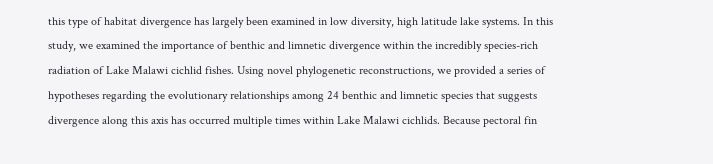this type of habitat divergence has largely been examined in low diversity, high latitude lake systems. In this study, we examined the importance of benthic and limnetic divergence within the incredibly species-rich radiation of Lake Malawi cichlid fishes. Using novel phylogenetic reconstructions, we provided a series of hypotheses regarding the evolutionary relationships among 24 benthic and limnetic species that suggests divergence along this axis has occurred multiple times within Lake Malawi cichlids. Because pectoral fin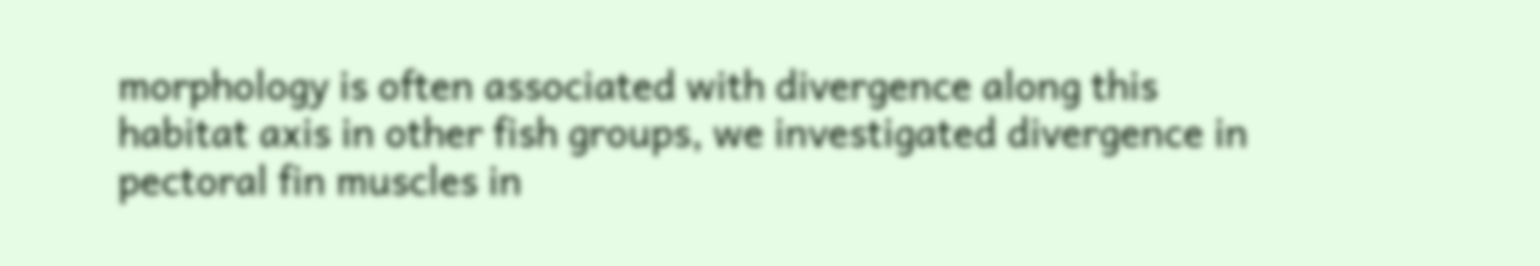morphology is often associated with divergence along this habitat axis in other fish groups, we investigated divergence in pectoral fin muscles in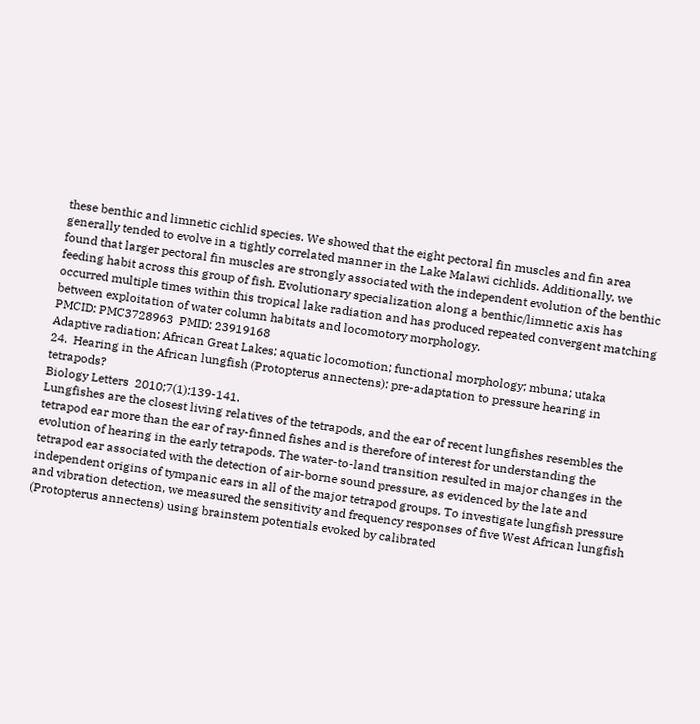these benthic and limnetic cichlid species. We showed that the eight pectoral fin muscles and fin area generally tended to evolve in a tightly correlated manner in the Lake Malawi cichlids. Additionally, we found that larger pectoral fin muscles are strongly associated with the independent evolution of the benthic feeding habit across this group of fish. Evolutionary specialization along a benthic/limnetic axis has occurred multiple times within this tropical lake radiation and has produced repeated convergent matching between exploitation of water column habitats and locomotory morphology.
PMCID: PMC3728963  PMID: 23919168
Adaptive radiation; African Great Lakes; aquatic locomotion; functional morphology; mbuna; utaka
24.  Hearing in the African lungfish (Protopterus annectens): pre-adaptation to pressure hearing in tetrapods?
Biology Letters  2010;7(1):139-141.
Lungfishes are the closest living relatives of the tetrapods, and the ear of recent lungfishes resembles the tetrapod ear more than the ear of ray-finned fishes and is therefore of interest for understanding the evolution of hearing in the early tetrapods. The water-to-land transition resulted in major changes in the tetrapod ear associated with the detection of air-borne sound pressure, as evidenced by the late and independent origins of tympanic ears in all of the major tetrapod groups. To investigate lungfish pressure and vibration detection, we measured the sensitivity and frequency responses of five West African lungfish (Protopterus annectens) using brainstem potentials evoked by calibrated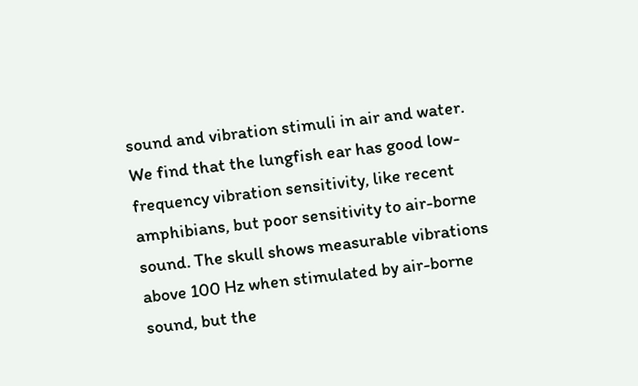sound and vibration stimuli in air and water. We find that the lungfish ear has good low-frequency vibration sensitivity, like recent amphibians, but poor sensitivity to air-borne sound. The skull shows measurable vibrations above 100 Hz when stimulated by air-borne sound, but the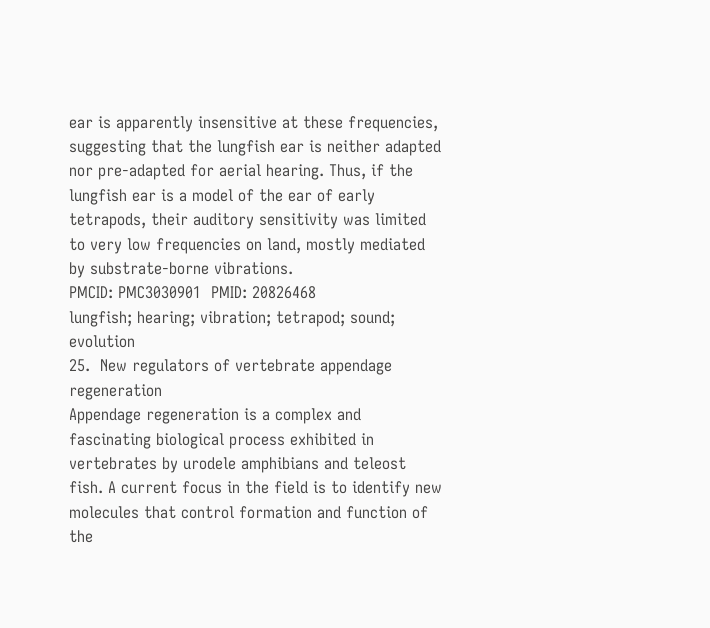ear is apparently insensitive at these frequencies, suggesting that the lungfish ear is neither adapted nor pre-adapted for aerial hearing. Thus, if the lungfish ear is a model of the ear of early tetrapods, their auditory sensitivity was limited to very low frequencies on land, mostly mediated by substrate-borne vibrations.
PMCID: PMC3030901  PMID: 20826468
lungfish; hearing; vibration; tetrapod; sound; evolution
25.  New regulators of vertebrate appendage regeneration
Appendage regeneration is a complex and fascinating biological process exhibited in vertebrates by urodele amphibians and teleost fish. A current focus in the field is to identify new molecules that control formation and function of the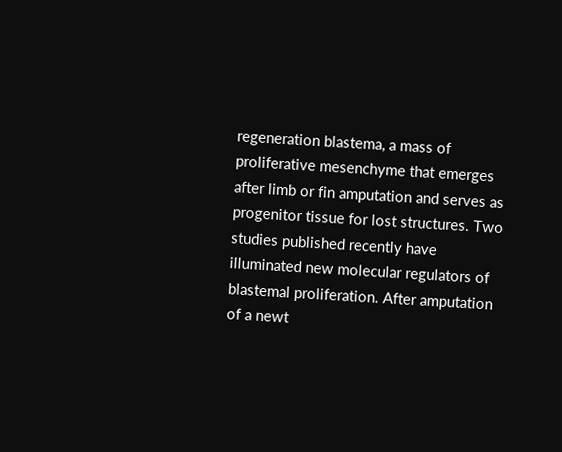regeneration blastema, a mass of proliferative mesenchyme that emerges after limb or fin amputation and serves as progenitor tissue for lost structures. Two studies published recently have illuminated new molecular regulators of blastemal proliferation. After amputation of a newt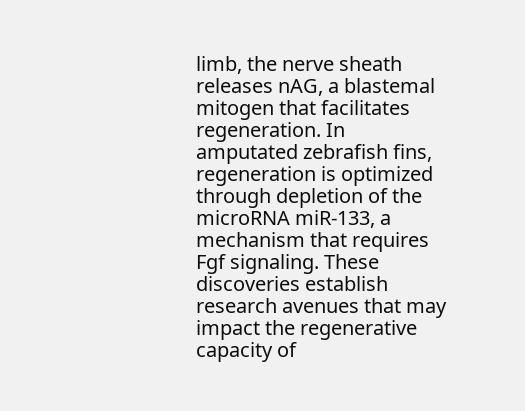limb, the nerve sheath releases nAG, a blastemal mitogen that facilitates regeneration. In amputated zebrafish fins, regeneration is optimized through depletion of the microRNA miR-133, a mechanism that requires Fgf signaling. These discoveries establish research avenues that may impact the regenerative capacity of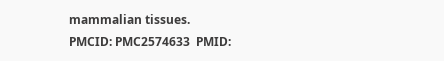mammalian tissues.
PMCID: PMC2574633  PMID: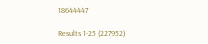18644447

Results 1-25 (227952)